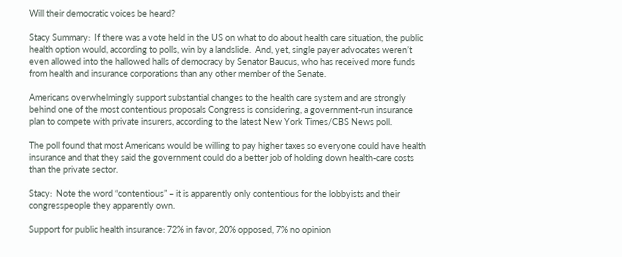Will their democratic voices be heard?

Stacy Summary:  If there was a vote held in the US on what to do about health care situation, the public health option would, according to polls, win by a landslide.  And, yet, single payer advocates weren’t even allowed into the hallowed halls of democracy by Senator Baucus, who has received more funds from health and insurance corporations than any other member of the Senate.

Americans overwhelmingly support substantial changes to the health care system and are strongly behind one of the most contentious proposals Congress is considering, a government-run insurance plan to compete with private insurers, according to the latest New York Times/CBS News poll.

The poll found that most Americans would be willing to pay higher taxes so everyone could have health insurance and that they said the government could do a better job of holding down health-care costs than the private sector.

Stacy:  Note the word “contentious” – it is apparently only contentious for the lobbyists and their congresspeople they apparently own.

Support for public health insurance: 72% in favor, 20% opposed, 7% no opinion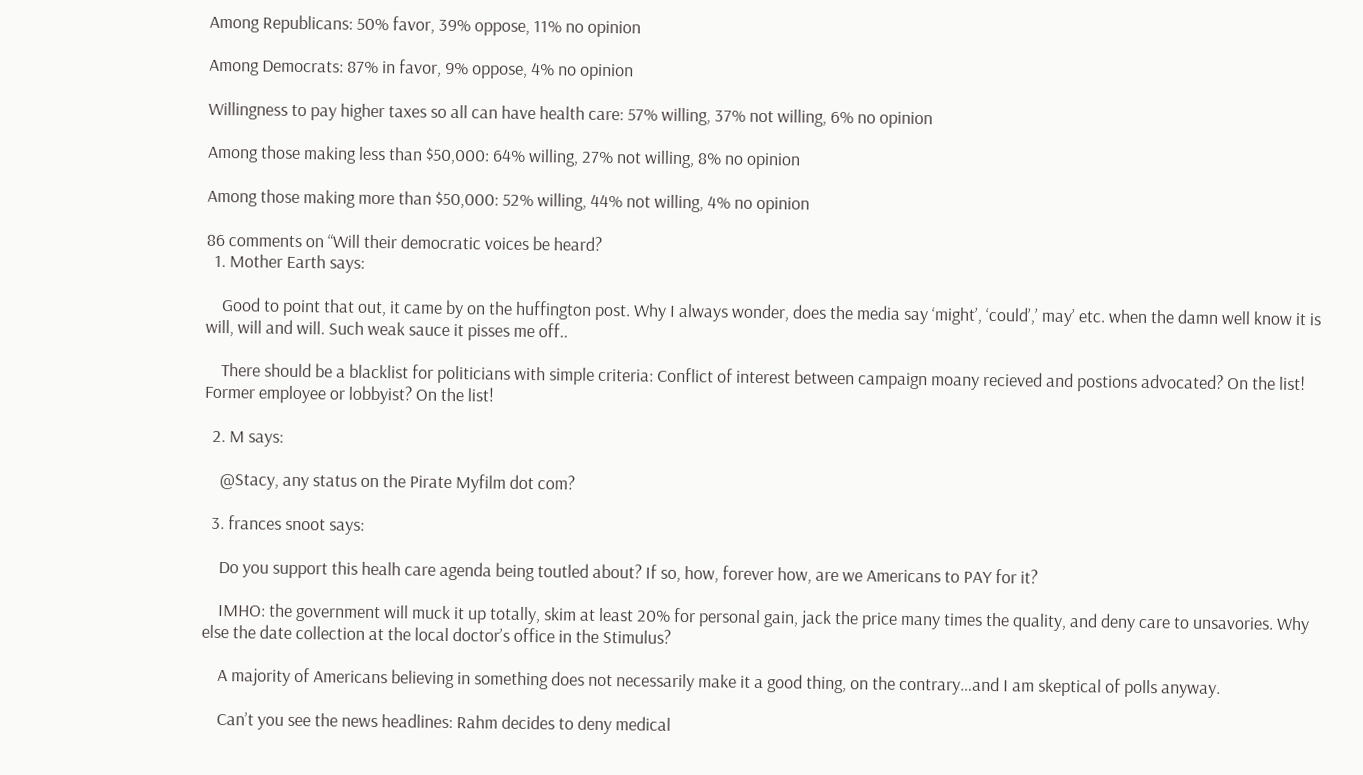Among Republicans: 50% favor, 39% oppose, 11% no opinion

Among Democrats: 87% in favor, 9% oppose, 4% no opinion

Willingness to pay higher taxes so all can have health care: 57% willing, 37% not willing, 6% no opinion

Among those making less than $50,000: 64% willing, 27% not willing, 8% no opinion

Among those making more than $50,000: 52% willing, 44% not willing, 4% no opinion

86 comments on “Will their democratic voices be heard?
  1. Mother Earth says:

    Good to point that out, it came by on the huffington post. Why I always wonder, does the media say ‘might’, ‘could’,’ may’ etc. when the damn well know it is will, will and will. Such weak sauce it pisses me off..

    There should be a blacklist for politicians with simple criteria: Conflict of interest between campaign moany recieved and postions advocated? On the list! Former employee or lobbyist? On the list!

  2. M says:

    @Stacy, any status on the Pirate Myfilm dot com?

  3. frances snoot says:

    Do you support this healh care agenda being toutled about? If so, how, forever how, are we Americans to PAY for it?

    IMHO: the government will muck it up totally, skim at least 20% for personal gain, jack the price many times the quality, and deny care to unsavories. Why else the date collection at the local doctor’s office in the Stimulus?

    A majority of Americans believing in something does not necessarily make it a good thing, on the contrary…and I am skeptical of polls anyway.

    Can’t you see the news headlines: Rahm decides to deny medical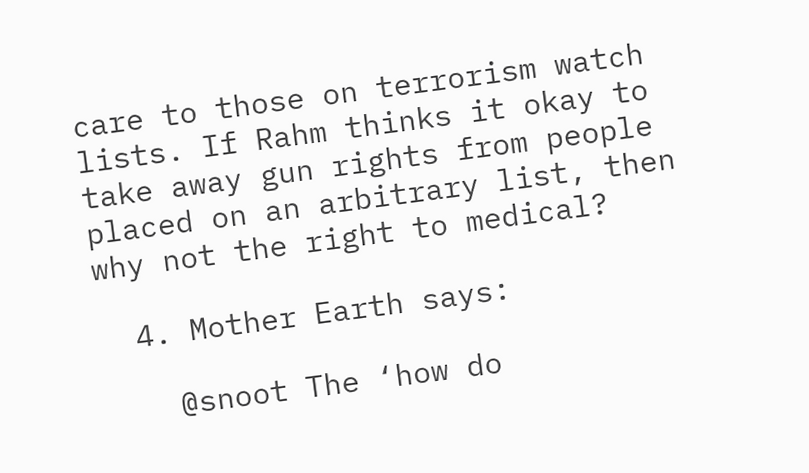care to those on terrorism watch lists. If Rahm thinks it okay to take away gun rights from people placed on an arbitrary list, then why not the right to medical?

  4. Mother Earth says:

    @snoot The ‘how do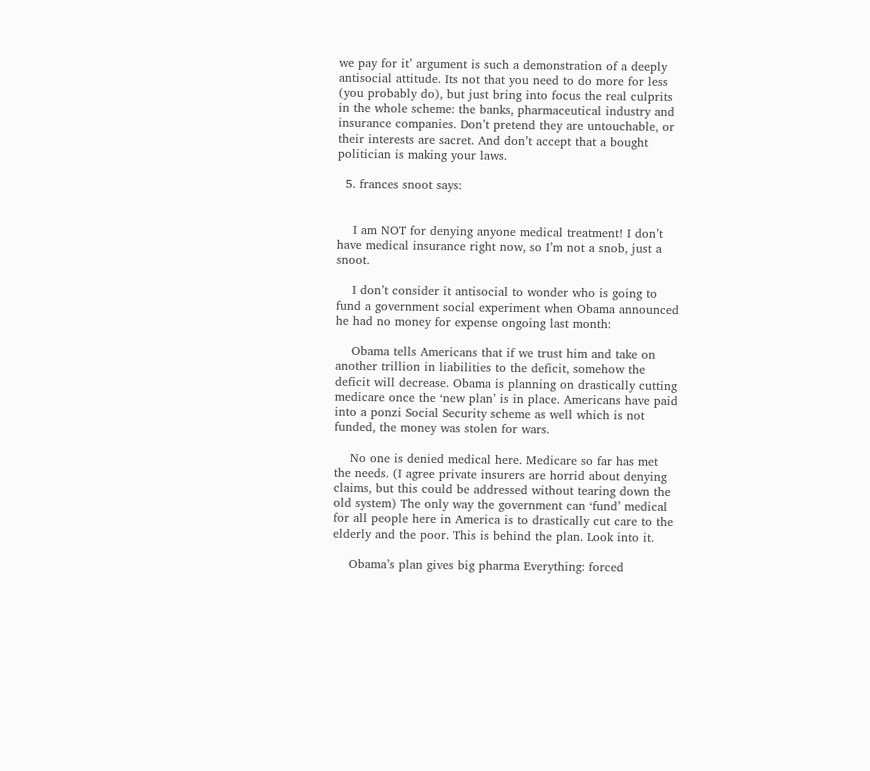we pay for it’ argument is such a demonstration of a deeply antisocial attitude. Its not that you need to do more for less (you probably do), but just bring into focus the real culprits in the whole scheme: the banks, pharmaceutical industry and insurance companies. Don’t pretend they are untouchable, or their interests are sacret. And don’t accept that a bought politician is making your laws.

  5. frances snoot says:


    I am NOT for denying anyone medical treatment! I don’t have medical insurance right now, so I’m not a snob, just a snoot.

    I don’t consider it antisocial to wonder who is going to fund a government social experiment when Obama announced he had no money for expense ongoing last month:

    Obama tells Americans that if we trust him and take on another trillion in liabilities to the deficit, somehow the deficit will decrease. Obama is planning on drastically cutting medicare once the ‘new plan’ is in place. Americans have paid into a ponzi Social Security scheme as well which is not funded, the money was stolen for wars.

    No one is denied medical here. Medicare so far has met the needs. (I agree private insurers are horrid about denying claims, but this could be addressed without tearing down the old system) The only way the government can ‘fund’ medical for all people here in America is to drastically cut care to the elderly and the poor. This is behind the plan. Look into it.

    Obama’s plan gives big pharma Everything: forced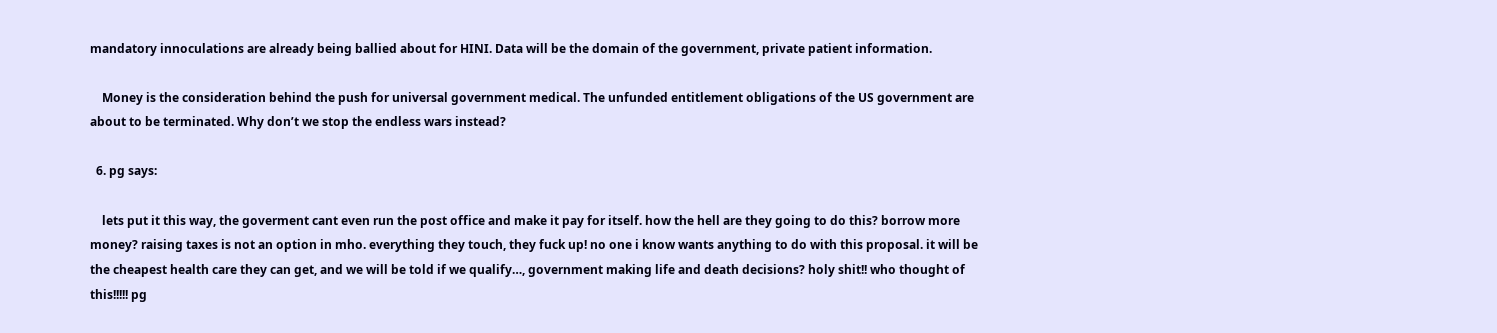mandatory innoculations are already being ballied about for HINI. Data will be the domain of the government, private patient information.

    Money is the consideration behind the push for universal government medical. The unfunded entitlement obligations of the US government are about to be terminated. Why don’t we stop the endless wars instead?

  6. pg says:

    lets put it this way, the goverment cant even run the post office and make it pay for itself. how the hell are they going to do this? borrow more money? raising taxes is not an option in mho. everything they touch, they fuck up! no one i know wants anything to do with this proposal. it will be the cheapest health care they can get, and we will be told if we qualify…, government making life and death decisions? holy shit!! who thought of this!!!!! pg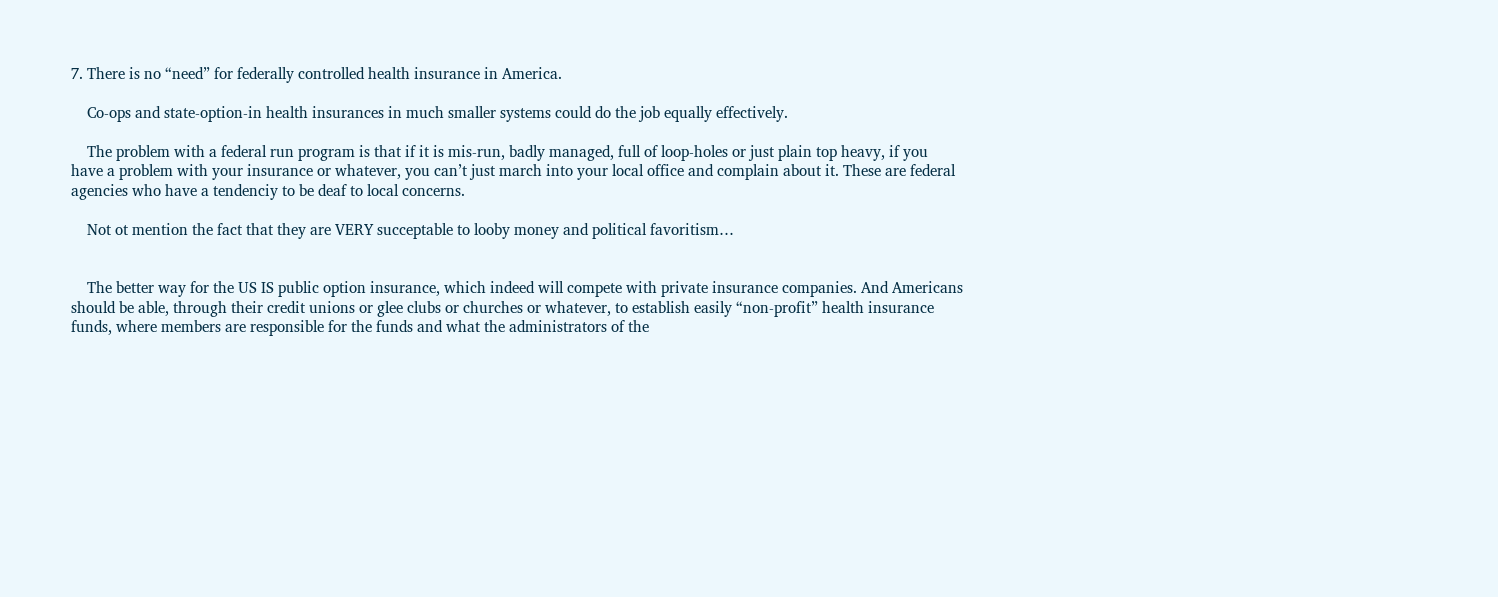7. There is no “need” for federally controlled health insurance in America.

    Co-ops and state-option-in health insurances in much smaller systems could do the job equally effectively.

    The problem with a federal run program is that if it is mis-run, badly managed, full of loop-holes or just plain top heavy, if you have a problem with your insurance or whatever, you can’t just march into your local office and complain about it. These are federal agencies who have a tendenciy to be deaf to local concerns.

    Not ot mention the fact that they are VERY succeptable to looby money and political favoritism…


    The better way for the US IS public option insurance, which indeed will compete with private insurance companies. And Americans should be able, through their credit unions or glee clubs or churches or whatever, to establish easily “non-profit” health insurance funds, where members are responsible for the funds and what the administrators of the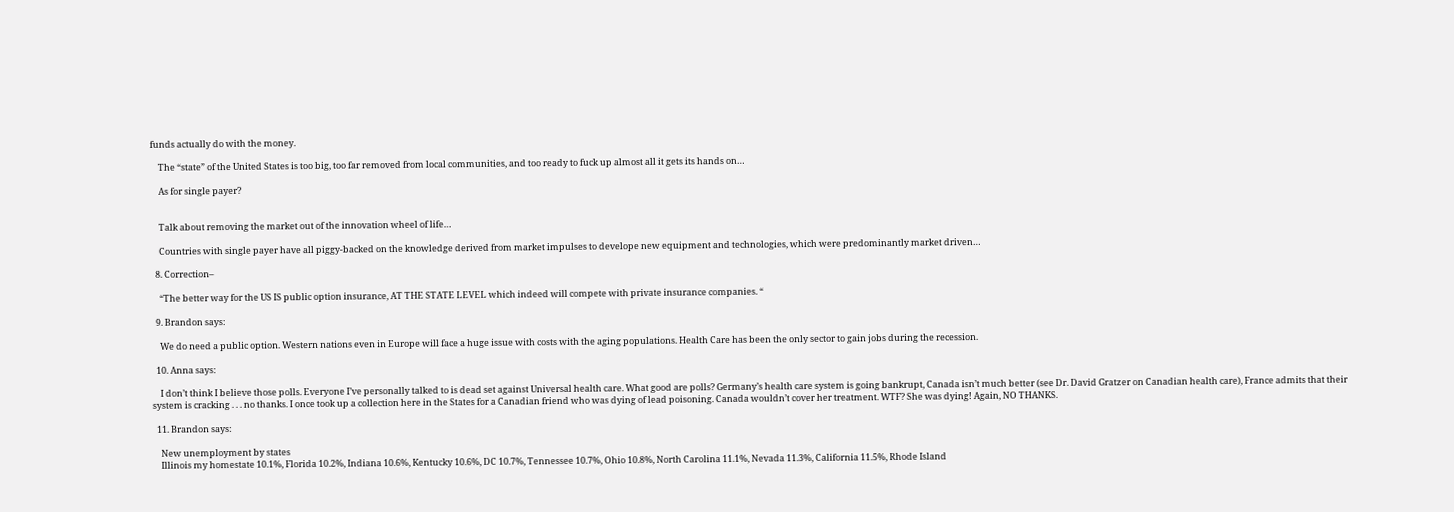funds actually do with the money.

    The “state” of the United States is too big, too far removed from local communities, and too ready to fuck up almost all it gets its hands on…

    As for single payer?


    Talk about removing the market out of the innovation wheel of life…

    Countries with single payer have all piggy-backed on the knowledge derived from market impulses to develope new equipment and technologies, which were predominantly market driven…

  8. Correction–

    “The better way for the US IS public option insurance, AT THE STATE LEVEL which indeed will compete with private insurance companies. “

  9. Brandon says:

    We do need a public option. Western nations even in Europe will face a huge issue with costs with the aging populations. Health Care has been the only sector to gain jobs during the recession.

  10. Anna says:

    I don’t think I believe those polls. Everyone I’ve personally talked to is dead set against Universal health care. What good are polls? Germany’s health care system is going bankrupt, Canada isn’t much better (see Dr. David Gratzer on Canadian health care), France admits that their system is cracking . . . no thanks. I once took up a collection here in the States for a Canadian friend who was dying of lead poisoning. Canada wouldn’t cover her treatment. WTF? She was dying! Again, NO THANKS.

  11. Brandon says:

    New unemployment by states
    Illinois my homestate 10.1%, Florida 10.2%, Indiana 10.6%, Kentucky 10.6%, DC 10.7%, Tennessee 10.7%, Ohio 10.8%, North Carolina 11.1%, Nevada 11.3%, California 11.5%, Rhode Island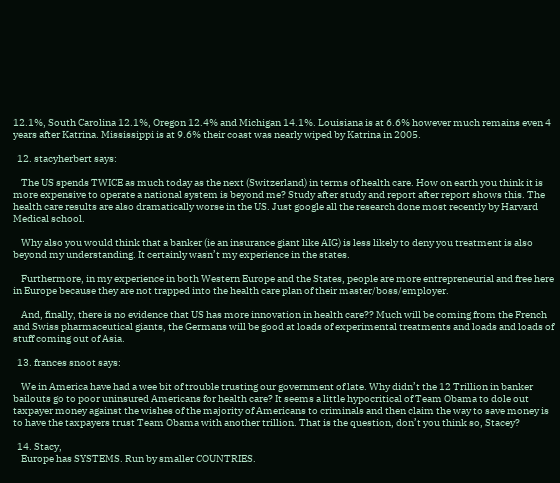12.1%, South Carolina 12.1%, Oregon 12.4% and Michigan 14.1%. Louisiana is at 6.6% however much remains even 4 years after Katrina. Mississippi is at 9.6% their coast was nearly wiped by Katrina in 2005.

  12. stacyherbert says:

    The US spends TWICE as much today as the next (Switzerland) in terms of health care. How on earth you think it is more expensive to operate a national system is beyond me? Study after study and report after report shows this. The health care results are also dramatically worse in the US. Just google all the research done most recently by Harvard Medical school.

    Why also you would think that a banker (ie an insurance giant like AIG) is less likely to deny you treatment is also beyond my understanding. It certainly wasn’t my experience in the states.

    Furthermore, in my experience in both Western Europe and the States, people are more entrepreneurial and free here in Europe because they are not trapped into the health care plan of their master/boss/employer.

    And, finally, there is no evidence that US has more innovation in health care?? Much will be coming from the French and Swiss pharmaceutical giants, the Germans will be good at loads of experimental treatments and loads and loads of stuff coming out of Asia.

  13. frances snoot says:

    We in America have had a wee bit of trouble trusting our government of late. Why didn’t the 12 Trillion in banker bailouts go to poor uninsured Americans for health care? It seems a little hypocritical of Team Obama to dole out taxpayer money against the wishes of the majority of Americans to criminals and then claim the way to save money is to have the taxpayers trust Team Obama with another trillion. That is the question, don’t you think so, Stacey?

  14. Stacy,
    Europe has SYSTEMS. Run by smaller COUNTRIES.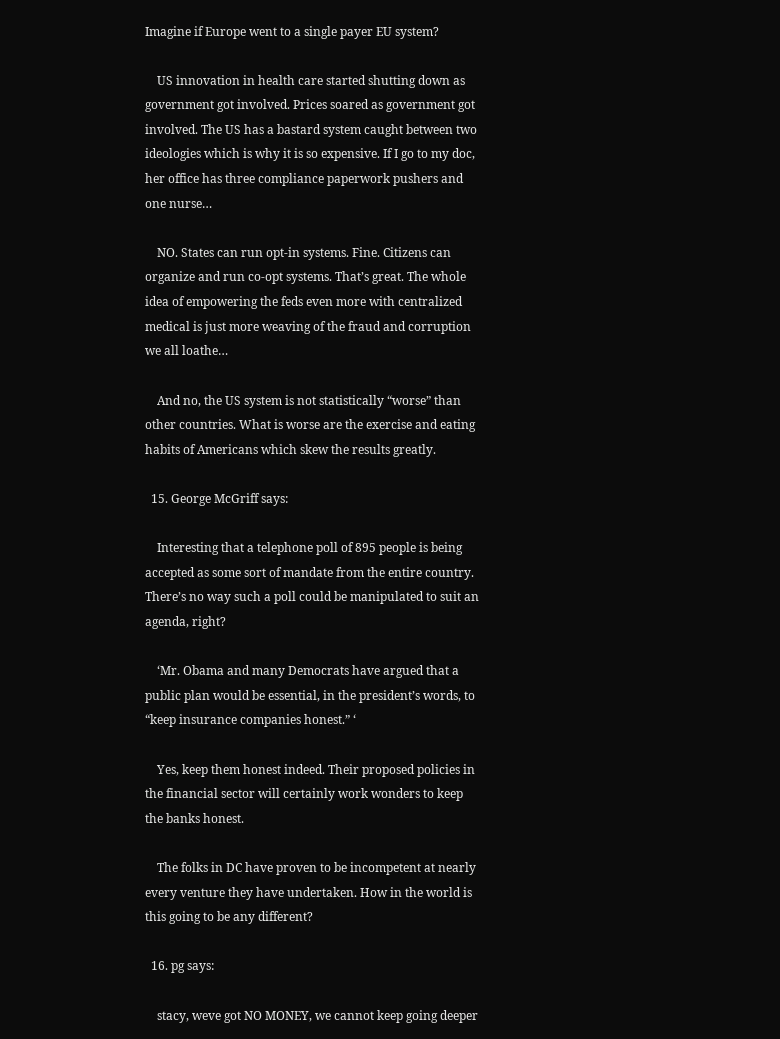Imagine if Europe went to a single payer EU system?

    US innovation in health care started shutting down as government got involved. Prices soared as government got involved. The US has a bastard system caught between two ideologies which is why it is so expensive. If I go to my doc, her office has three compliance paperwork pushers and one nurse…

    NO. States can run opt-in systems. Fine. Citizens can organize and run co-opt systems. That’s great. The whole idea of empowering the feds even more with centralized medical is just more weaving of the fraud and corruption we all loathe…

    And no, the US system is not statistically “worse” than other countries. What is worse are the exercise and eating habits of Americans which skew the results greatly.

  15. George McGriff says:

    Interesting that a telephone poll of 895 people is being accepted as some sort of mandate from the entire country. There’s no way such a poll could be manipulated to suit an agenda, right?

    ‘Mr. Obama and many Democrats have argued that a public plan would be essential, in the president’s words, to “keep insurance companies honest.” ‘

    Yes, keep them honest indeed. Their proposed policies in the financial sector will certainly work wonders to keep the banks honest.

    The folks in DC have proven to be incompetent at nearly every venture they have undertaken. How in the world is this going to be any different?

  16. pg says:

    stacy, weve got NO MONEY, we cannot keep going deeper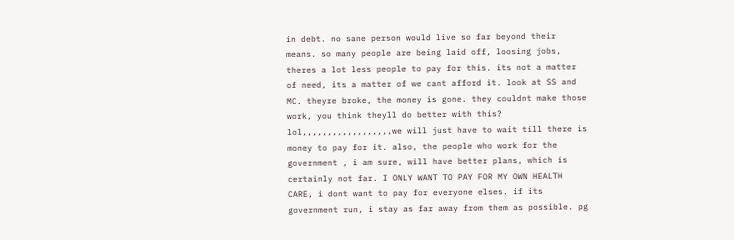in debt. no sane person would live so far beyond their means. so many people are being laid off, loosing jobs, theres a lot less people to pay for this. its not a matter of need, its a matter of we cant afford it. look at SS and MC. theyre broke, the money is gone. they couldnt make those work, you think theyll do better with this? lol,,,,,,,,,,,,,,,,,,we will just have to wait till there is money to pay for it. also, the people who work for the government , i am sure, will have better plans, which is certainly not far. I ONLY WANT TO PAY FOR MY OWN HEALTH CARE, i dont want to pay for everyone elses. if its government run, i stay as far away from them as possible. pg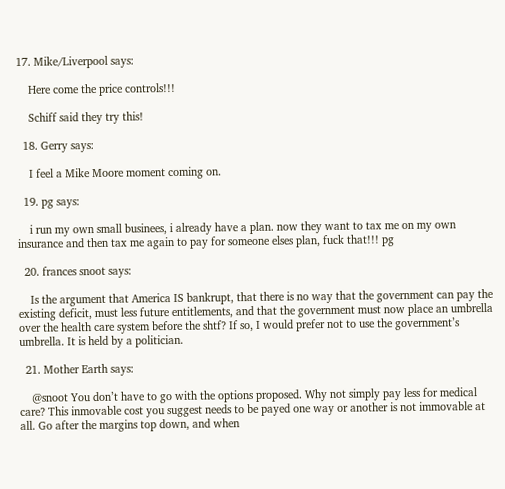17. Mike/Liverpool says:

    Here come the price controls!!!

    Schiff said they try this!

  18. Gerry says:

    I feel a Mike Moore moment coming on.

  19. pg says:

    i run my own small businees, i already have a plan. now they want to tax me on my own insurance and then tax me again to pay for someone elses plan, fuck that!!! pg

  20. frances snoot says:

    Is the argument that America IS bankrupt, that there is no way that the government can pay the existing deficit, must less future entitlements, and that the government must now place an umbrella over the health care system before the shtf? If so, I would prefer not to use the government’s umbrella. It is held by a politician.

  21. Mother Earth says:

    @snoot You don’t have to go with the options proposed. Why not simply pay less for medical care? This inmovable cost you suggest needs to be payed one way or another is not immovable at all. Go after the margins top down, and when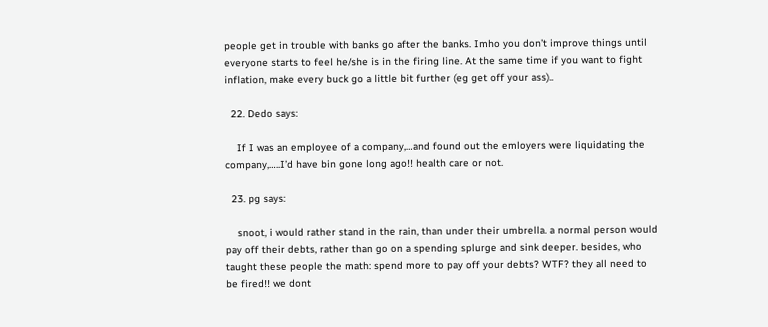people get in trouble with banks go after the banks. Imho you don’t improve things until everyone starts to feel he/she is in the firing line. At the same time if you want to fight inflation, make every buck go a little bit further (eg get off your ass)..

  22. Dedo says:

    If I was an employee of a company,…and found out the emloyers were liquidating the company,…..I’d have bin gone long ago!! health care or not.

  23. pg says:

    snoot, i would rather stand in the rain, than under their umbrella. a normal person would pay off their debts, rather than go on a spending splurge and sink deeper. besides, who taught these people the math: spend more to pay off your debts? WTF? they all need to be fired!! we dont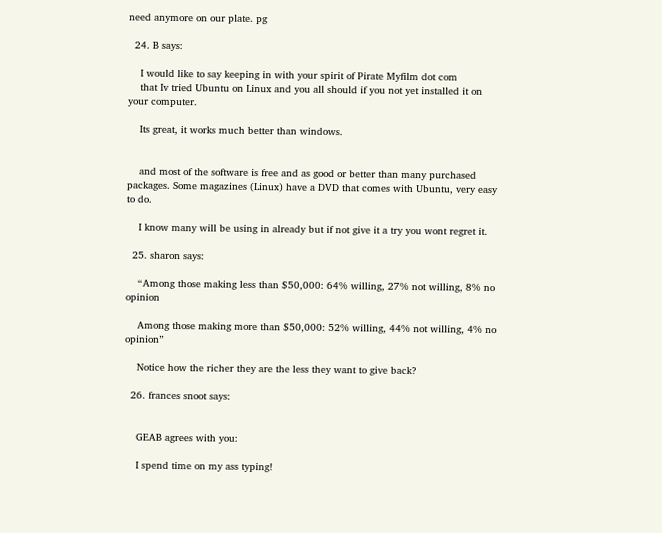need anymore on our plate. pg

  24. B says:

    I would like to say keeping in with your spirit of Pirate Myfilm dot com
    that Iv tried Ubuntu on Linux and you all should if you not yet installed it on your computer.

    Its great, it works much better than windows.


    and most of the software is free and as good or better than many purchased packages. Some magazines (Linux) have a DVD that comes with Ubuntu, very easy to do.

    I know many will be using in already but if not give it a try you wont regret it.

  25. sharon says:

    “Among those making less than $50,000: 64% willing, 27% not willing, 8% no opinion

    Among those making more than $50,000: 52% willing, 44% not willing, 4% no opinion”

    Notice how the richer they are the less they want to give back?

  26. frances snoot says:


    GEAB agrees with you:

    I spend time on my ass typing!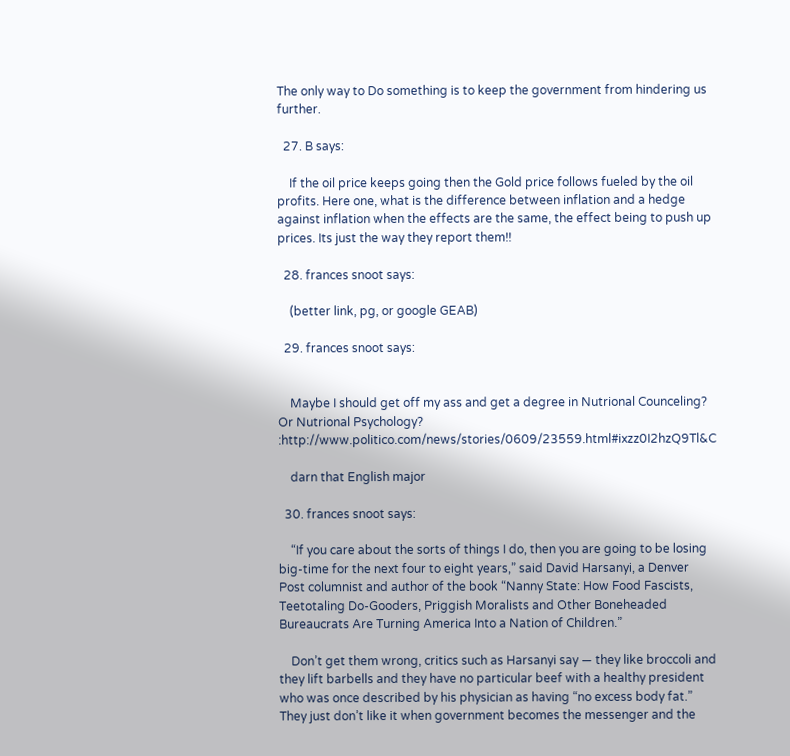The only way to Do something is to keep the government from hindering us further.

  27. B says:

    If the oil price keeps going then the Gold price follows fueled by the oil profits. Here one, what is the difference between inflation and a hedge against inflation when the effects are the same, the effect being to push up prices. Its just the way they report them!!

  28. frances snoot says:

    (better link, pg, or google GEAB)

  29. frances snoot says:


    Maybe I should get off my ass and get a degree in Nutrional Counceling? Or Nutrional Psychology? :http://www.politico.com/news/stories/0609/23559.html#ixzz0I2hzQ9Tl&C

    darn that English major

  30. frances snoot says:

    “If you care about the sorts of things I do, then you are going to be losing big-time for the next four to eight years,” said David Harsanyi, a Denver Post columnist and author of the book “Nanny State: How Food Fascists, Teetotaling Do-Gooders, Priggish Moralists and Other Boneheaded Bureaucrats Are Turning America Into a Nation of Children.”

    Don’t get them wrong, critics such as Harsanyi say — they like broccoli and they lift barbells and they have no particular beef with a healthy president who was once described by his physician as having “no excess body fat.” They just don’t like it when government becomes the messenger and the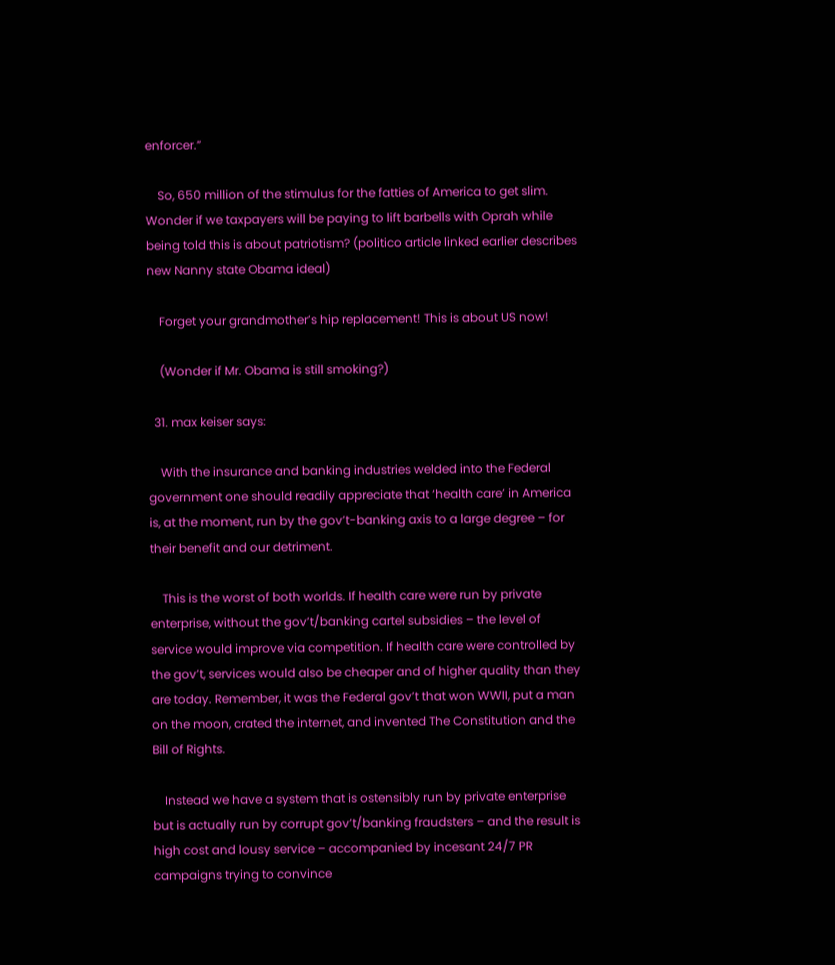enforcer.”

    So, 650 million of the stimulus for the fatties of America to get slim. Wonder if we taxpayers will be paying to lift barbells with Oprah while being told this is about patriotism? (politico article linked earlier describes new Nanny state Obama ideal)

    Forget your grandmother’s hip replacement! This is about US now!

    (Wonder if Mr. Obama is still smoking?)

  31. max keiser says:

    With the insurance and banking industries welded into the Federal government one should readily appreciate that ‘health care’ in America is, at the moment, run by the gov’t-banking axis to a large degree – for their benefit and our detriment.

    This is the worst of both worlds. If health care were run by private enterprise, without the gov’t/banking cartel subsidies – the level of service would improve via competition. If health care were controlled by the gov’t, services would also be cheaper and of higher quality than they are today. Remember, it was the Federal gov’t that won WWII, put a man on the moon, crated the internet, and invented The Constitution and the Bill of Rights.

    Instead we have a system that is ostensibly run by private enterprise but is actually run by corrupt gov’t/banking fraudsters – and the result is high cost and lousy service – accompanied by incesant 24/7 PR campaigns trying to convince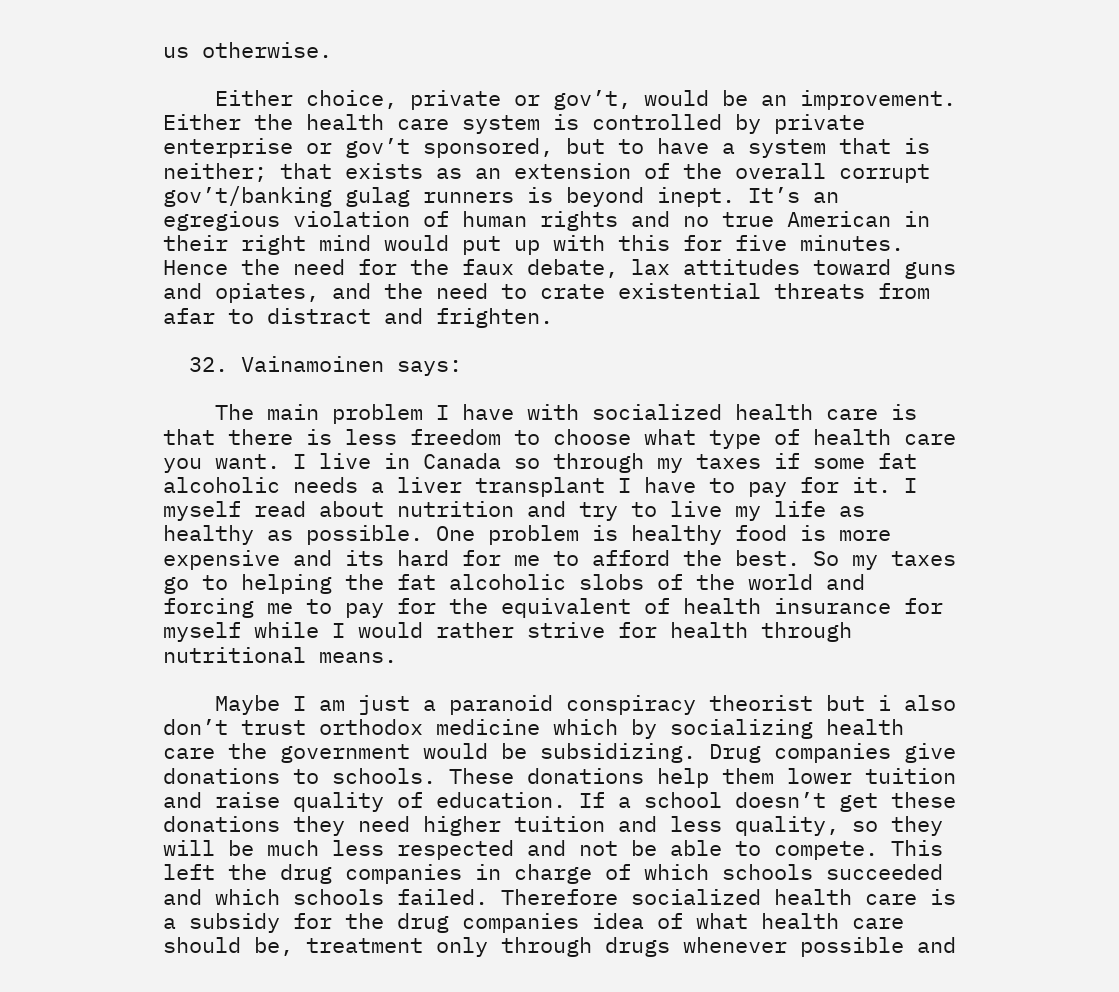us otherwise.

    Either choice, private or gov’t, would be an improvement. Either the health care system is controlled by private enterprise or gov’t sponsored, but to have a system that is neither; that exists as an extension of the overall corrupt gov’t/banking gulag runners is beyond inept. It’s an egregious violation of human rights and no true American in their right mind would put up with this for five minutes. Hence the need for the faux debate, lax attitudes toward guns and opiates, and the need to crate existential threats from afar to distract and frighten.

  32. Vainamoinen says:

    The main problem I have with socialized health care is that there is less freedom to choose what type of health care you want. I live in Canada so through my taxes if some fat alcoholic needs a liver transplant I have to pay for it. I myself read about nutrition and try to live my life as healthy as possible. One problem is healthy food is more expensive and its hard for me to afford the best. So my taxes go to helping the fat alcoholic slobs of the world and forcing me to pay for the equivalent of health insurance for myself while I would rather strive for health through nutritional means.

    Maybe I am just a paranoid conspiracy theorist but i also don’t trust orthodox medicine which by socializing health care the government would be subsidizing. Drug companies give donations to schools. These donations help them lower tuition and raise quality of education. If a school doesn’t get these donations they need higher tuition and less quality, so they will be much less respected and not be able to compete. This left the drug companies in charge of which schools succeeded and which schools failed. Therefore socialized health care is a subsidy for the drug companies idea of what health care should be, treatment only through drugs whenever possible and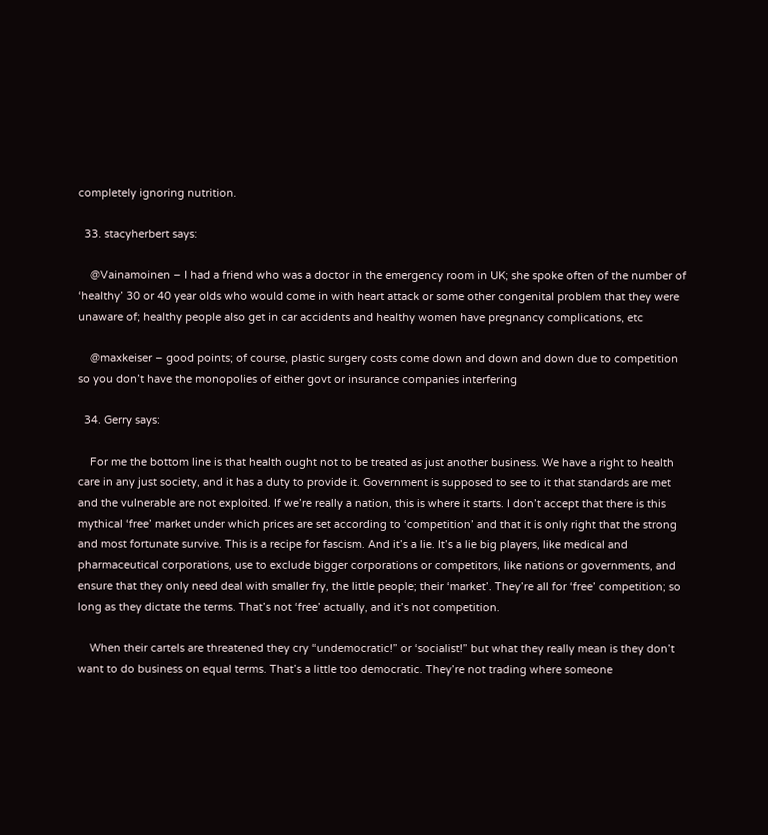completely ignoring nutrition.

  33. stacyherbert says:

    @Vainamoinen – I had a friend who was a doctor in the emergency room in UK; she spoke often of the number of ‘healthy’ 30 or 40 year olds who would come in with heart attack or some other congenital problem that they were unaware of; healthy people also get in car accidents and healthy women have pregnancy complications, etc

    @maxkeiser – good points; of course, plastic surgery costs come down and down and down due to competition so you don’t have the monopolies of either govt or insurance companies interfering

  34. Gerry says:

    For me the bottom line is that health ought not to be treated as just another business. We have a right to health care in any just society, and it has a duty to provide it. Government is supposed to see to it that standards are met and the vulnerable are not exploited. If we’re really a nation, this is where it starts. I don’t accept that there is this mythical ‘free’ market under which prices are set according to ‘competition’ and that it is only right that the strong and most fortunate survive. This is a recipe for fascism. And it’s a lie. It’s a lie big players, like medical and pharmaceutical corporations, use to exclude bigger corporations or competitors, like nations or governments, and ensure that they only need deal with smaller fry, the little people; their ‘market’. They’re all for ‘free’ competition; so long as they dictate the terms. That’s not ‘free’ actually, and it’s not competition.

    When their cartels are threatened they cry “undemocratic!” or ‘socialist!” but what they really mean is they don’t want to do business on equal terms. That’s a little too democratic. They’re not trading where someone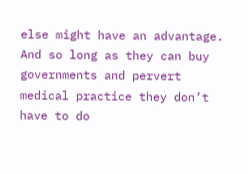else might have an advantage. And so long as they can buy governments and pervert medical practice they don’t have to do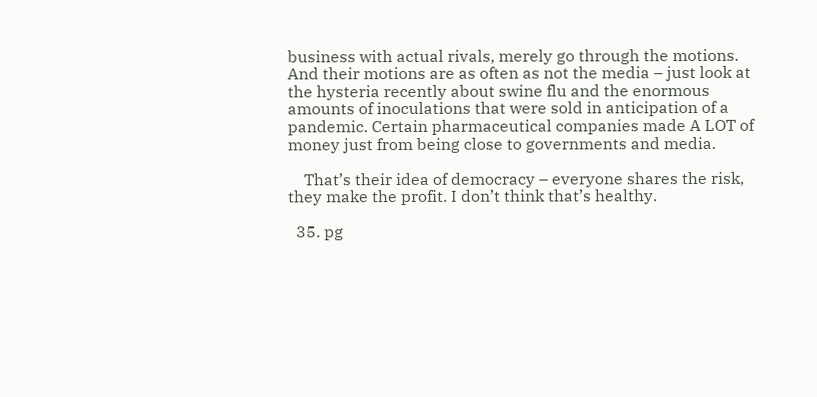business with actual rivals, merely go through the motions. And their motions are as often as not the media – just look at the hysteria recently about swine flu and the enormous amounts of inoculations that were sold in anticipation of a pandemic. Certain pharmaceutical companies made A LOT of money just from being close to governments and media.

    That’s their idea of democracy – everyone shares the risk, they make the profit. I don’t think that’s healthy.

  35. pg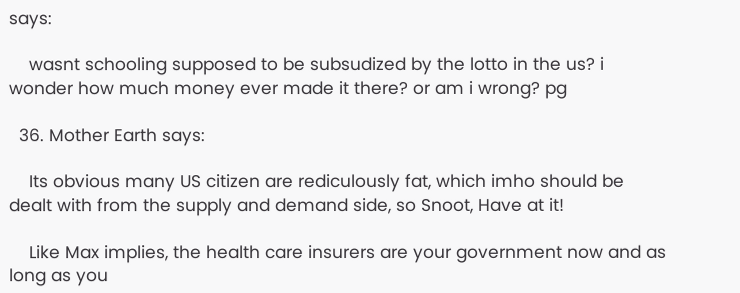says:

    wasnt schooling supposed to be subsudized by the lotto in the us? i wonder how much money ever made it there? or am i wrong? pg

  36. Mother Earth says:

    Its obvious many US citizen are rediculously fat, which imho should be dealt with from the supply and demand side, so Snoot, Have at it!

    Like Max implies, the health care insurers are your government now and as long as you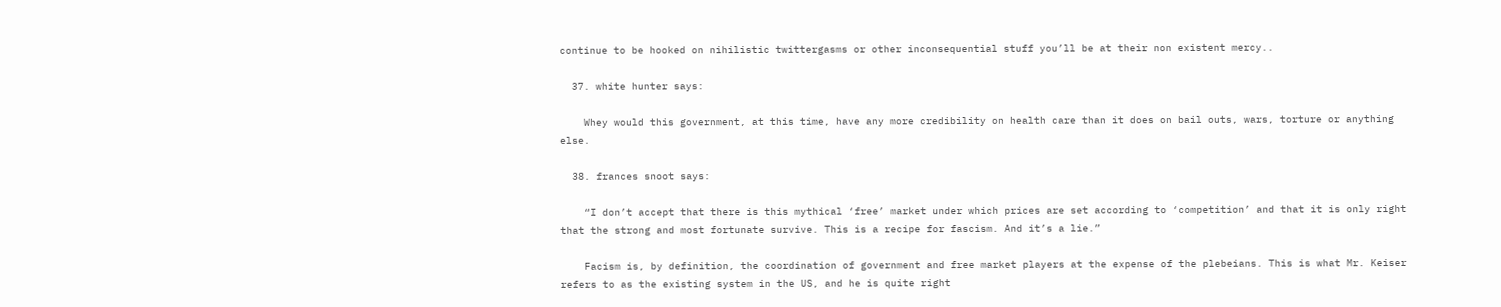continue to be hooked on nihilistic twittergasms or other inconsequential stuff you’ll be at their non existent mercy..

  37. white hunter says:

    Whey would this government, at this time, have any more credibility on health care than it does on bail outs, wars, torture or anything else.

  38. frances snoot says:

    “I don’t accept that there is this mythical ‘free’ market under which prices are set according to ‘competition’ and that it is only right that the strong and most fortunate survive. This is a recipe for fascism. And it’s a lie.”

    Facism is, by definition, the coordination of government and free market players at the expense of the plebeians. This is what Mr. Keiser refers to as the existing system in the US, and he is quite right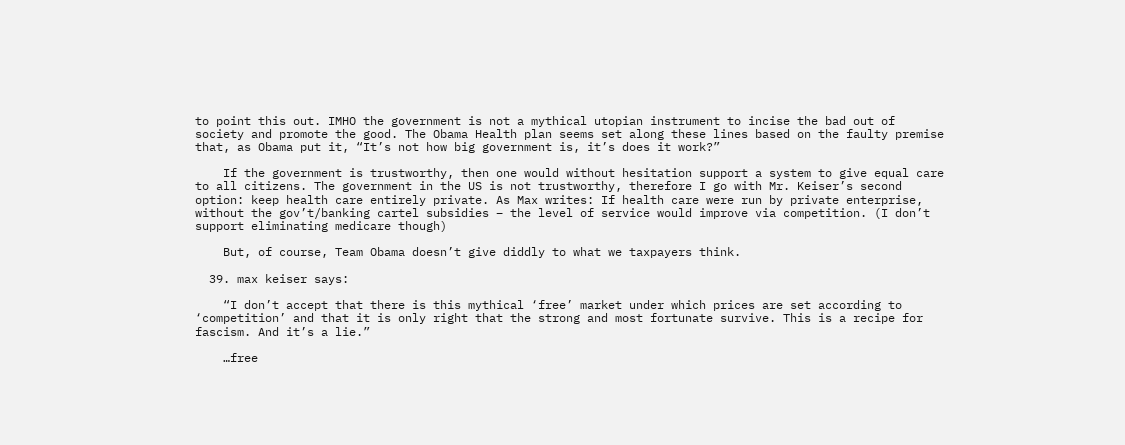to point this out. IMHO the government is not a mythical utopian instrument to incise the bad out of society and promote the good. The Obama Health plan seems set along these lines based on the faulty premise that, as Obama put it, “It’s not how big government is, it’s does it work?”

    If the government is trustworthy, then one would without hesitation support a system to give equal care to all citizens. The government in the US is not trustworthy, therefore I go with Mr. Keiser’s second option: keep health care entirely private. As Max writes: If health care were run by private enterprise, without the gov’t/banking cartel subsidies – the level of service would improve via competition. (I don’t support eliminating medicare though)

    But, of course, Team Obama doesn’t give diddly to what we taxpayers think.

  39. max keiser says:

    “I don’t accept that there is this mythical ‘free’ market under which prices are set according to ‘competition’ and that it is only right that the strong and most fortunate survive. This is a recipe for fascism. And it’s a lie.”

    …free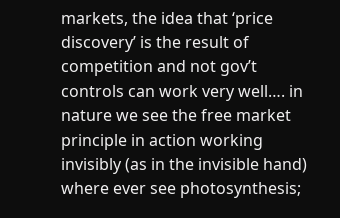markets, the idea that ‘price discovery’ is the result of competition and not gov’t controls can work very well…. in nature we see the free market principle in action working invisibly (as in the invisible hand) where ever see photosynthesis;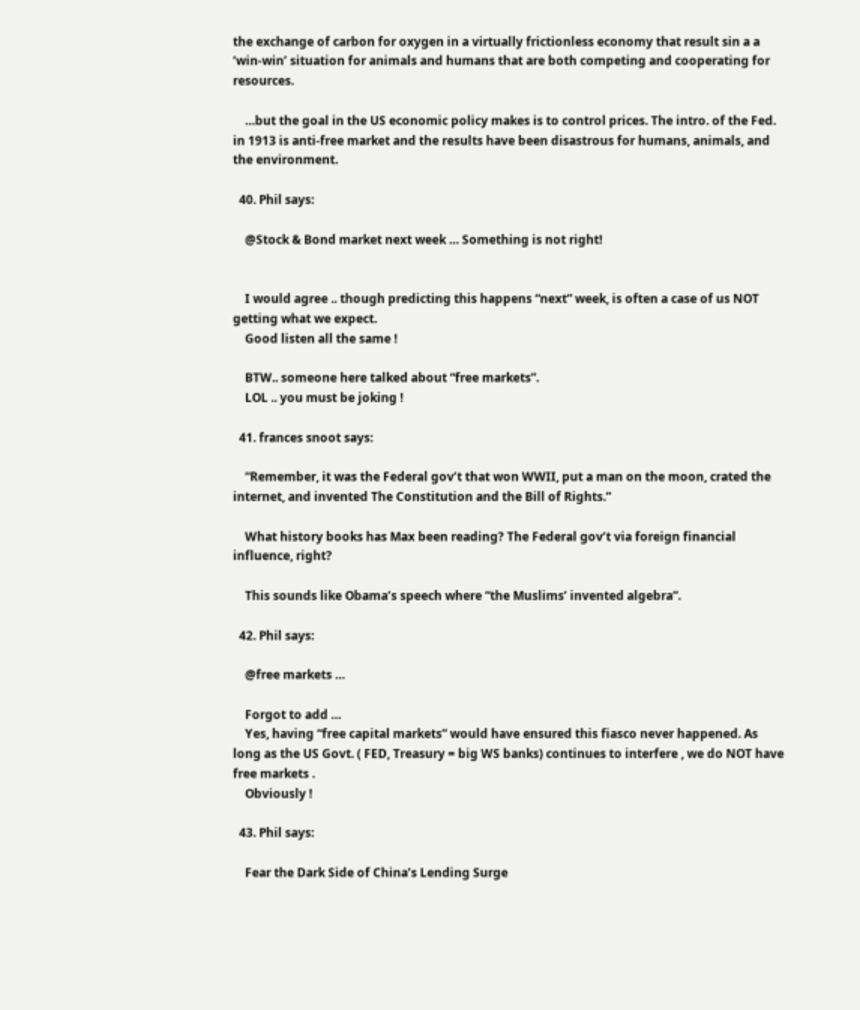the exchange of carbon for oxygen in a virtually frictionless economy that result sin a a ‘win-win’ situation for animals and humans that are both competing and cooperating for resources.

    …but the goal in the US economic policy makes is to control prices. The intro. of the Fed. in 1913 is anti-free market and the results have been disastrous for humans, animals, and the environment.

  40. Phil says:

    @Stock & Bond market next week … Something is not right!


    I would agree .. though predicting this happens “next” week, is often a case of us NOT getting what we expect.
    Good listen all the same !

    BTW.. someone here talked about “free markets”.
    LOL .. you must be joking !

  41. frances snoot says:

    “Remember, it was the Federal gov’t that won WWII, put a man on the moon, crated the internet, and invented The Constitution and the Bill of Rights.”

    What history books has Max been reading? The Federal gov’t via foreign financial influence, right?

    This sounds like Obama’s speech where “the Muslims’ invented algebra”.

  42. Phil says:

    @free markets …

    Forgot to add …
    Yes, having “free capital markets” would have ensured this fiasco never happened. As long as the US Govt. ( FED, Treasury = big WS banks) continues to interfere , we do NOT have free markets .
    Obviously !

  43. Phil says:

    Fear the Dark Side of China’s Lending Surge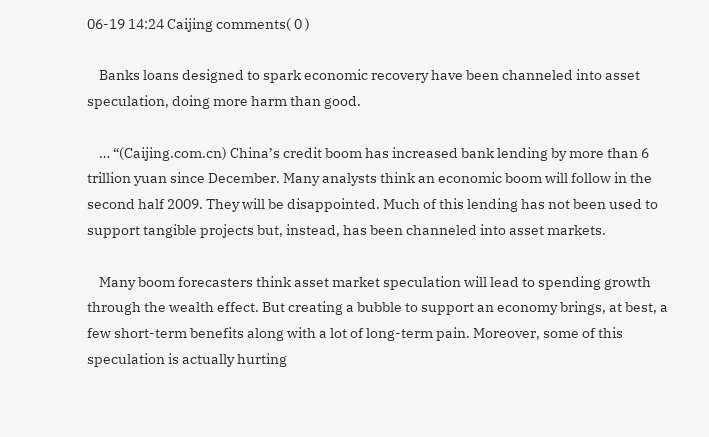06-19 14:24 Caijing comments( 0 )

    Banks loans designed to spark economic recovery have been channeled into asset speculation, doing more harm than good.

    … “(Caijing.com.cn) China’s credit boom has increased bank lending by more than 6 trillion yuan since December. Many analysts think an economic boom will follow in the second half 2009. They will be disappointed. Much of this lending has not been used to support tangible projects but, instead, has been channeled into asset markets.

    Many boom forecasters think asset market speculation will lead to spending growth through the wealth effect. But creating a bubble to support an economy brings, at best, a few short-term benefits along with a lot of long-term pain. Moreover, some of this speculation is actually hurting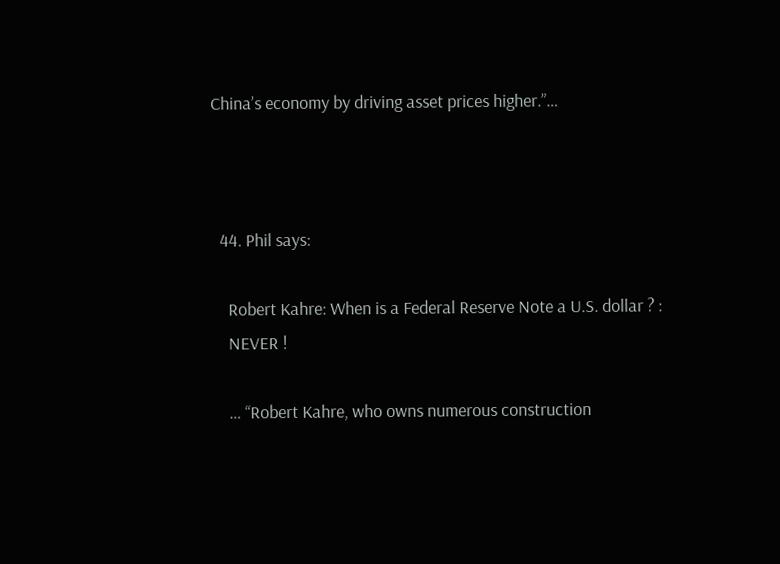China’s economy by driving asset prices higher.”…



  44. Phil says:

    Robert Kahre: When is a Federal Reserve Note a U.S. dollar ? :
    NEVER !

    … “Robert Kahre, who owns numerous construction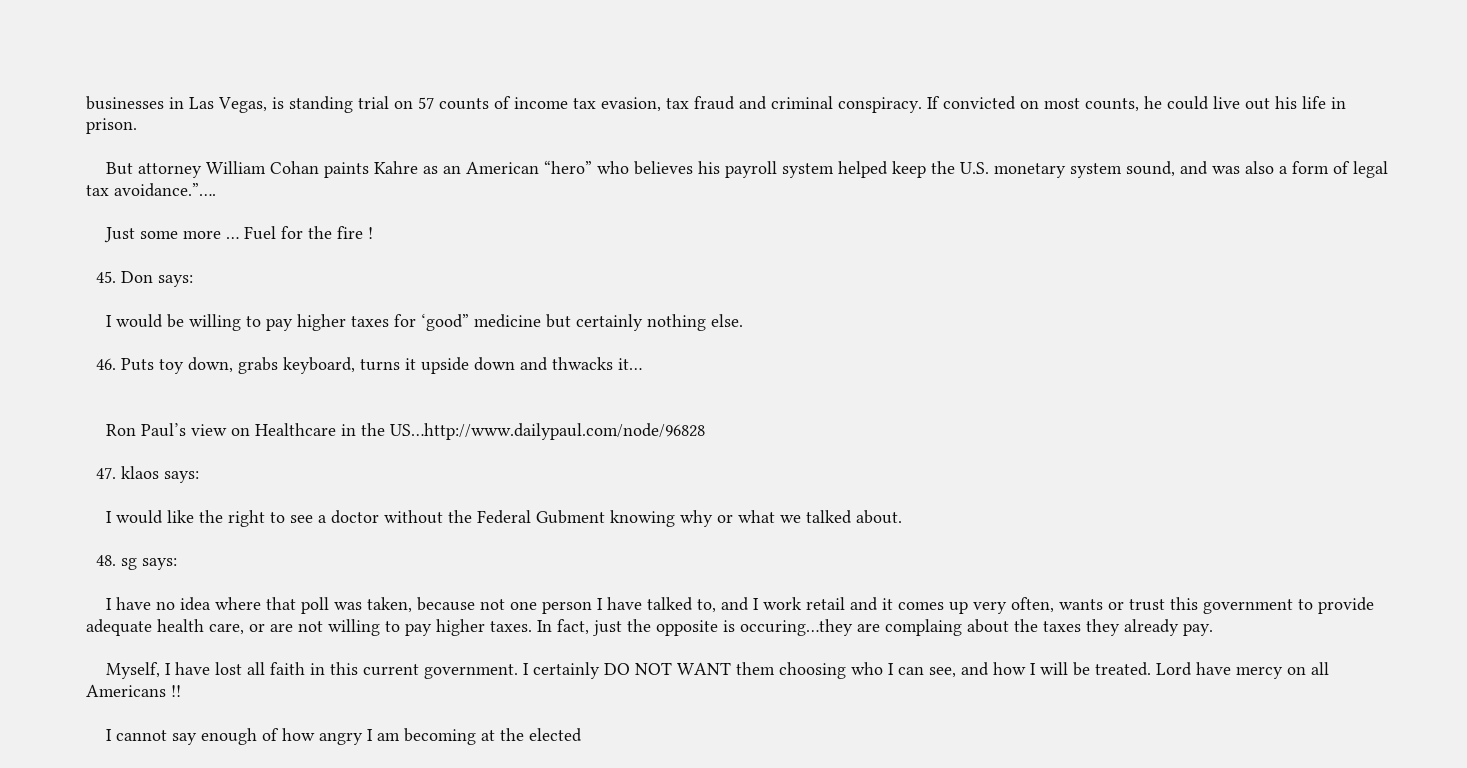businesses in Las Vegas, is standing trial on 57 counts of income tax evasion, tax fraud and criminal conspiracy. If convicted on most counts, he could live out his life in prison.

    But attorney William Cohan paints Kahre as an American “hero” who believes his payroll system helped keep the U.S. monetary system sound, and was also a form of legal tax avoidance.”….

    Just some more … Fuel for the fire !

  45. Don says:

    I would be willing to pay higher taxes for ‘good” medicine but certainly nothing else.

  46. Puts toy down, grabs keyboard, turns it upside down and thwacks it…


    Ron Paul’s view on Healthcare in the US…http://www.dailypaul.com/node/96828

  47. klaos says:

    I would like the right to see a doctor without the Federal Gubment knowing why or what we talked about.

  48. sg says:

    I have no idea where that poll was taken, because not one person I have talked to, and I work retail and it comes up very often, wants or trust this government to provide adequate health care, or are not willing to pay higher taxes. In fact, just the opposite is occuring…they are complaing about the taxes they already pay.

    Myself, I have lost all faith in this current government. I certainly DO NOT WANT them choosing who I can see, and how I will be treated. Lord have mercy on all Americans !!

    I cannot say enough of how angry I am becoming at the elected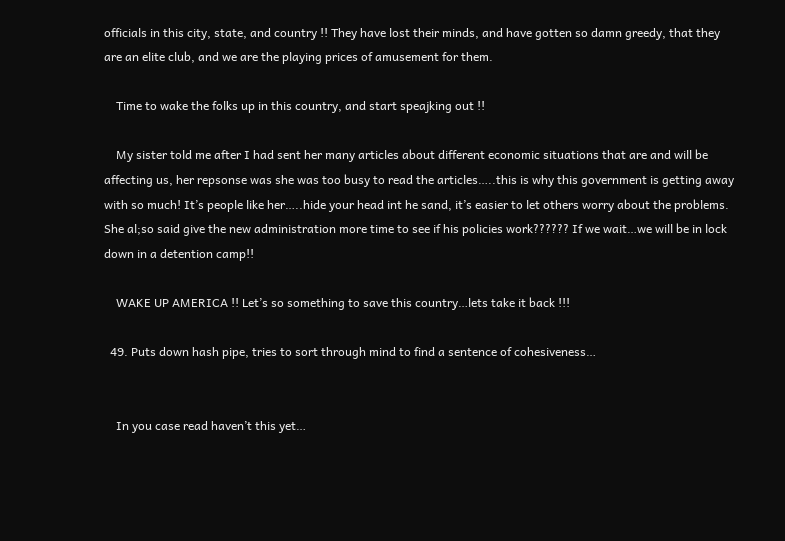officials in this city, state, and country !! They have lost their minds, and have gotten so damn greedy, that they are an elite club, and we are the playing prices of amusement for them.

    Time to wake the folks up in this country, and start speajking out !!

    My sister told me after I had sent her many articles about different economic situations that are and will be affecting us, her repsonse was she was too busy to read the articles…..this is why this government is getting away with so much! It’s people like her…..hide your head int he sand, it’s easier to let others worry about the problems. She al;so said give the new administration more time to see if his policies work?????? If we wait…we will be in lock down in a detention camp!!

    WAKE UP AMERICA !! Let’s so something to save this country…lets take it back !!!

  49. Puts down hash pipe, tries to sort through mind to find a sentence of cohesiveness…


    In you case read haven’t this yet…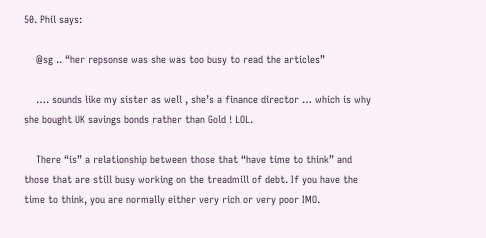50. Phil says:

    @sg .. “her repsonse was she was too busy to read the articles”

    …. sounds like my sister as well , she’s a finance director … which is why she bought UK savings bonds rather than Gold ! LOL.

    There “is” a relationship between those that “have time to think” and those that are still busy working on the treadmill of debt. If you have the time to think, you are normally either very rich or very poor IMO.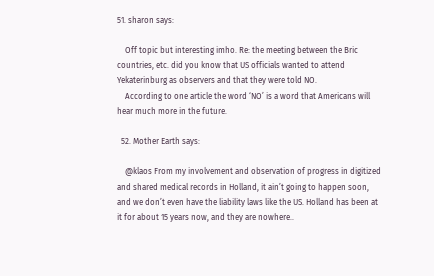51. sharon says:

    Off topic but interesting imho. Re: the meeting between the Bric countries, etc. did you know that US officials wanted to attend Yekaterinburg as observers and that they were told NO.
    According to one article the word ‘NO’ is a word that Americans will hear much more in the future.

  52. Mother Earth says:

    @klaos From my involvement and observation of progress in digitized and shared medical records in Holland, it ain’t going to happen soon, and we don’t even have the liability laws like the US. Holland has been at it for about 15 years now, and they are nowhere..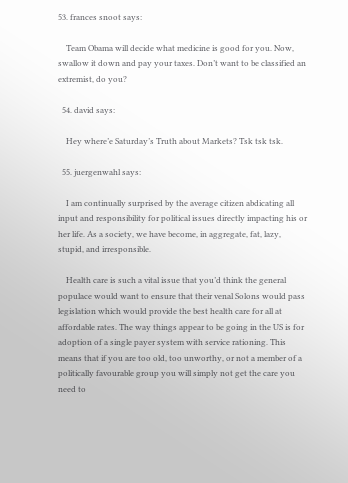53. frances snoot says:

    Team Obama will decide what medicine is good for you. Now, swallow it down and pay your taxes. Don’t want to be classified an extremist, do you?

  54. david says:

    Hey where’e Saturday’s Truth about Markets? Tsk tsk tsk.

  55. juergenwahl says:

    I am continually surprised by the average citizen abdicating all input and responsibility for political issues directly impacting his or her life. As a society, we have become, in aggregate, fat, lazy, stupid, and irresponsible.

    Health care is such a vital issue that you’d think the general populace would want to ensure that their venal Solons would pass legislation which would provide the best health care for all at affordable rates. The way things appear to be going in the US is for adoption of a single payer system with service rationing. This means that if you are too old, too unworthy, or not a member of a politically favourable group you will simply not get the care you need to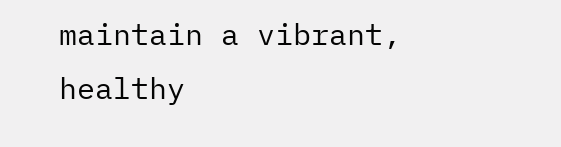maintain a vibrant, healthy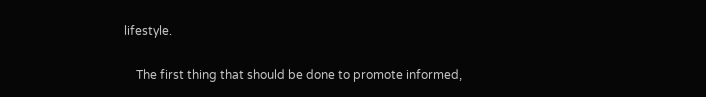lifestyle.

    The first thing that should be done to promote informed,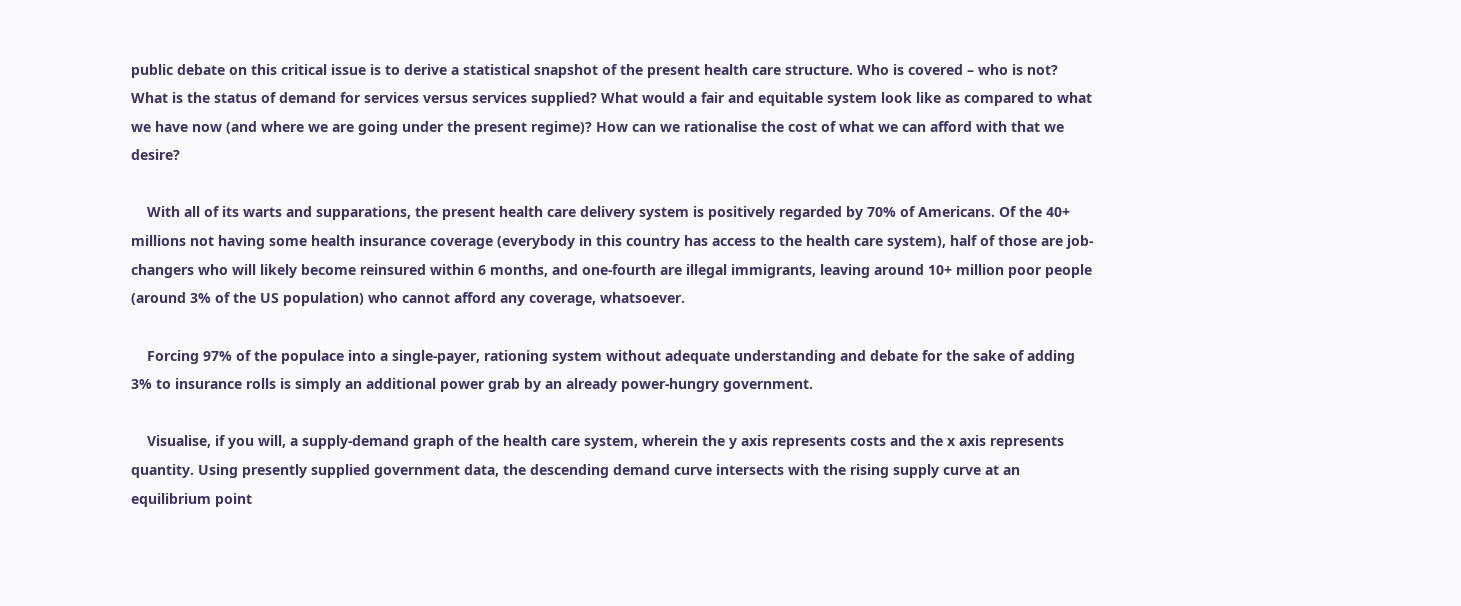public debate on this critical issue is to derive a statistical snapshot of the present health care structure. Who is covered – who is not? What is the status of demand for services versus services supplied? What would a fair and equitable system look like as compared to what we have now (and where we are going under the present regime)? How can we rationalise the cost of what we can afford with that we desire?

    With all of its warts and supparations, the present health care delivery system is positively regarded by 70% of Americans. Of the 40+ millions not having some health insurance coverage (everybody in this country has access to the health care system), half of those are job-changers who will likely become reinsured within 6 months, and one-fourth are illegal immigrants, leaving around 10+ million poor people (around 3% of the US population) who cannot afford any coverage, whatsoever.

    Forcing 97% of the populace into a single-payer, rationing system without adequate understanding and debate for the sake of adding 3% to insurance rolls is simply an additional power grab by an already power-hungry government.

    Visualise, if you will, a supply-demand graph of the health care system, wherein the y axis represents costs and the x axis represents quantity. Using presently supplied government data, the descending demand curve intersects with the rising supply curve at an equilibrium point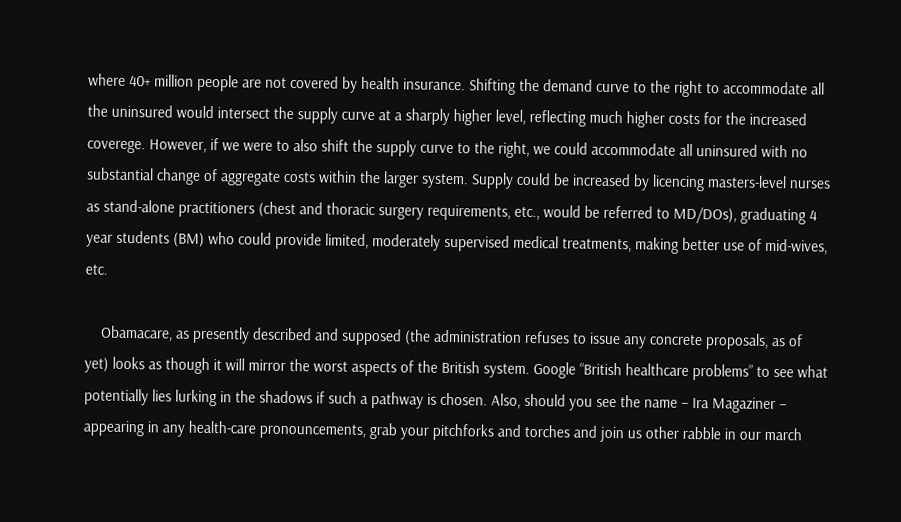where 40+ million people are not covered by health insurance. Shifting the demand curve to the right to accommodate all the uninsured would intersect the supply curve at a sharply higher level, reflecting much higher costs for the increased coverege. However, if we were to also shift the supply curve to the right, we could accommodate all uninsured with no substantial change of aggregate costs within the larger system. Supply could be increased by licencing masters-level nurses as stand-alone practitioners (chest and thoracic surgery requirements, etc., would be referred to MD/DOs), graduating 4 year students (BM) who could provide limited, moderately supervised medical treatments, making better use of mid-wives, etc.

    Obamacare, as presently described and supposed (the administration refuses to issue any concrete proposals, as of yet) looks as though it will mirror the worst aspects of the British system. Google “British healthcare problems” to see what potentially lies lurking in the shadows if such a pathway is chosen. Also, should you see the name – Ira Magaziner – appearing in any health-care pronouncements, grab your pitchforks and torches and join us other rabble in our march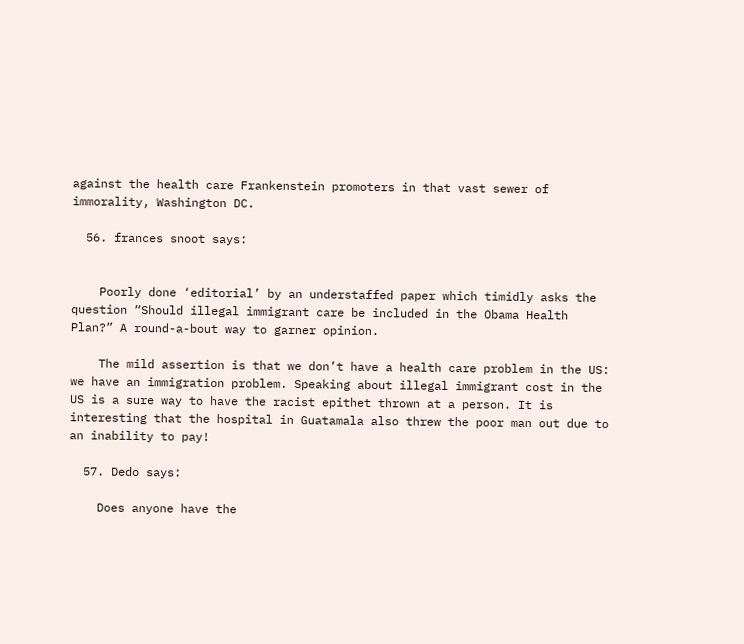against the health care Frankenstein promoters in that vast sewer of immorality, Washington DC.

  56. frances snoot says:


    Poorly done ‘editorial’ by an understaffed paper which timidly asks the question “Should illegal immigrant care be included in the Obama Health Plan?” A round-a-bout way to garner opinion.

    The mild assertion is that we don’t have a health care problem in the US: we have an immigration problem. Speaking about illegal immigrant cost in the US is a sure way to have the racist epithet thrown at a person. It is interesting that the hospital in Guatamala also threw the poor man out due to an inability to pay!

  57. Dedo says:

    Does anyone have the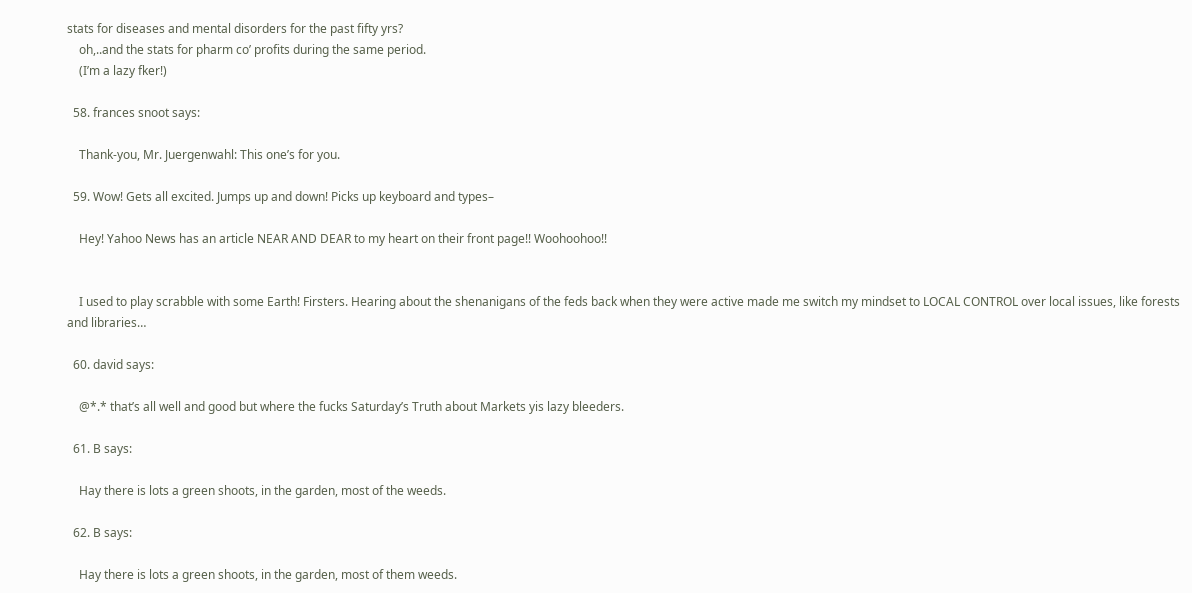stats for diseases and mental disorders for the past fifty yrs?
    oh,..and the stats for pharm co’ profits during the same period.
    (I’m a lazy fker!)

  58. frances snoot says:

    Thank-you, Mr. Juergenwahl: This one’s for you.

  59. Wow! Gets all excited. Jumps up and down! Picks up keyboard and types–

    Hey! Yahoo News has an article NEAR AND DEAR to my heart on their front page!! Woohoohoo!!


    I used to play scrabble with some Earth! Firsters. Hearing about the shenanigans of the feds back when they were active made me switch my mindset to LOCAL CONTROL over local issues, like forests and libraries…

  60. david says:

    @*.* that’s all well and good but where the fucks Saturday’s Truth about Markets yis lazy bleeders.

  61. B says:

    Hay there is lots a green shoots, in the garden, most of the weeds.

  62. B says:

    Hay there is lots a green shoots, in the garden, most of them weeds.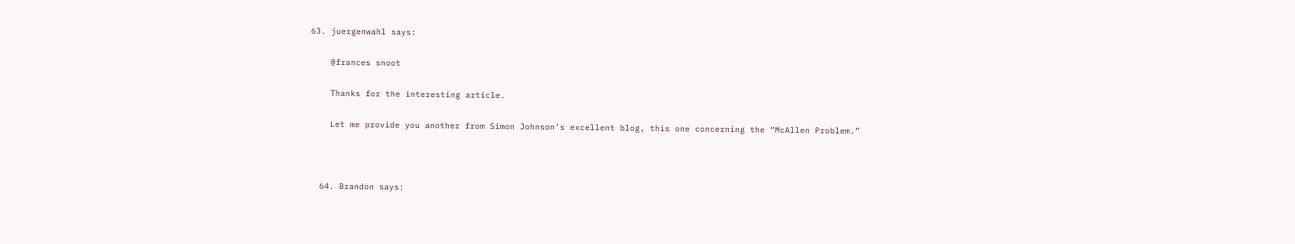63. juergenwahl says:

    @frances snoot

    Thanks for the interesting article.

    Let me provide you another from Simon Johnson’s excellent blog, this one concerning the “McAllen Problem.”



  64. Brandon says: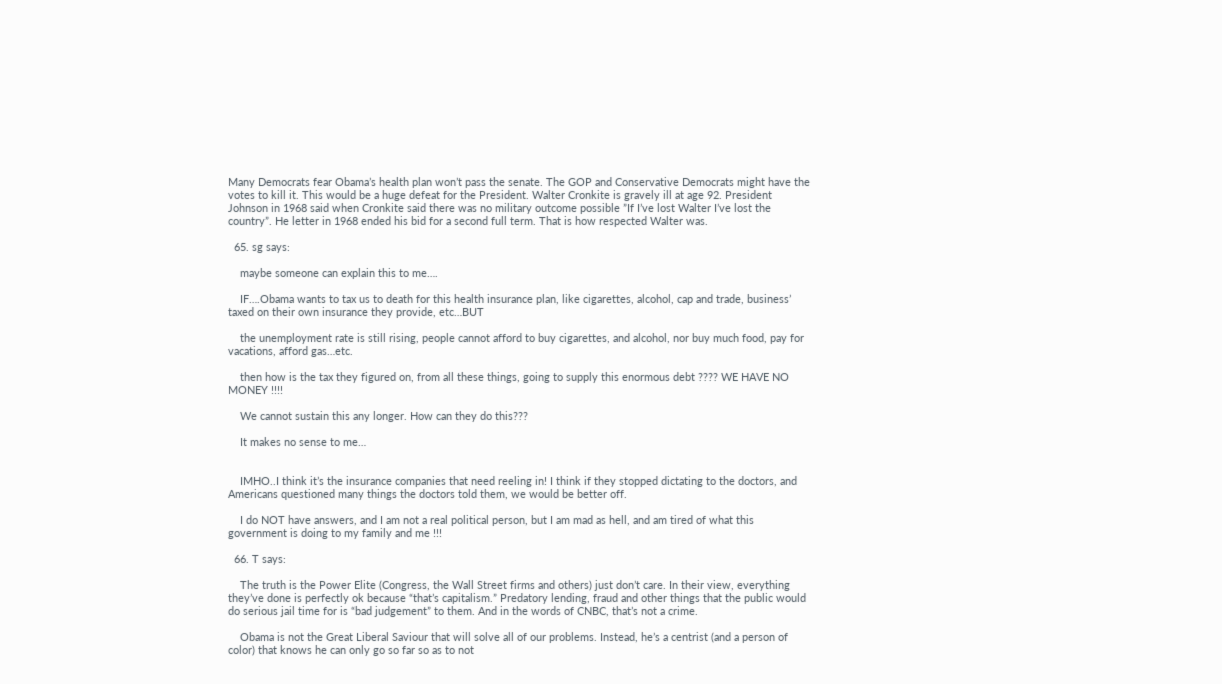Many Democrats fear Obama’s health plan won’t pass the senate. The GOP and Conservative Democrats might have the votes to kill it. This would be a huge defeat for the President. Walter Cronkite is gravely ill at age 92. President Johnson in 1968 said when Cronkite said there was no military outcome possible ”If I’ve lost Walter I’ve lost the country”. He letter in 1968 ended his bid for a second full term. That is how respected Walter was.

  65. sg says:

    maybe someone can explain this to me….

    IF….Obama wants to tax us to death for this health insurance plan, like cigarettes, alcohol, cap and trade, business’ taxed on their own insurance they provide, etc…BUT

    the unemployment rate is still rising, people cannot afford to buy cigarettes, and alcohol, nor buy much food, pay for vacations, afford gas…etc.

    then how is the tax they figured on, from all these things, going to supply this enormous debt ???? WE HAVE NO MONEY !!!!

    We cannot sustain this any longer. How can they do this???

    It makes no sense to me…


    IMHO..I think it’s the insurance companies that need reeling in! I think if they stopped dictating to the doctors, and Americans questioned many things the doctors told them, we would be better off.

    I do NOT have answers, and I am not a real political person, but I am mad as hell, and am tired of what this government is doing to my family and me !!!

  66. T says:

    The truth is the Power Elite (Congress, the Wall Street firms and others) just don’t care. In their view, everything they’ve done is perfectly ok because “that’s capitalism.” Predatory lending, fraud and other things that the public would do serious jail time for is “bad judgement” to them. And in the words of CNBC, that’s not a crime.

    Obama is not the Great Liberal Saviour that will solve all of our problems. Instead, he’s a centrist (and a person of color) that knows he can only go so far so as to not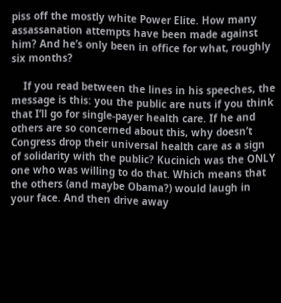piss off the mostly white Power Elite. How many assassanation attempts have been made against him? And he’s only been in office for what, roughly six months?

    If you read between the lines in his speeches, the message is this: you the public are nuts if you think that I’ll go for single-payer health care. If he and others are so concerned about this, why doesn’t Congress drop their universal health care as a sign of solidarity with the public? Kucinich was the ONLY one who was willing to do that. Which means that the others (and maybe Obama?) would laugh in your face. And then drive away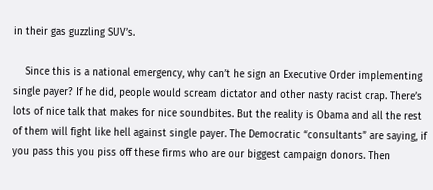in their gas guzzling SUV’s.

    Since this is a national emergency, why can’t he sign an Executive Order implementing single payer? If he did, people would scream dictator and other nasty racist crap. There’s lots of nice talk that makes for nice soundbites. But the reality is Obama and all the rest of them will fight like hell against single payer. The Democratic “consultants” are saying, if you pass this you piss off these firms who are our biggest campaign donors. Then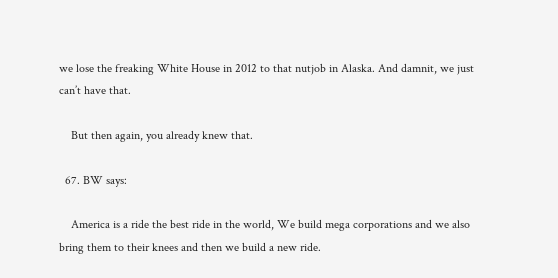we lose the freaking White House in 2012 to that nutjob in Alaska. And damnit, we just can’t have that.

    But then again, you already knew that.

  67. BW says:

    America is a ride the best ride in the world, We build mega corporations and we also bring them to their knees and then we build a new ride.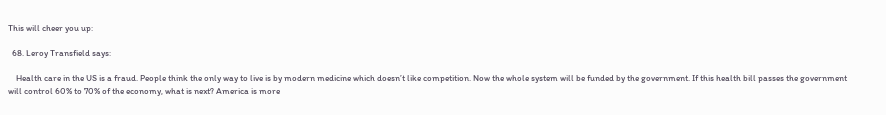This will cheer you up:

  68. Leroy Transfield says:

    Health care in the US is a fraud. People think the only way to live is by modern medicine which doesn’t like competition. Now the whole system will be funded by the government. If this health bill passes the government will control 60% to 70% of the economy, what is next? America is more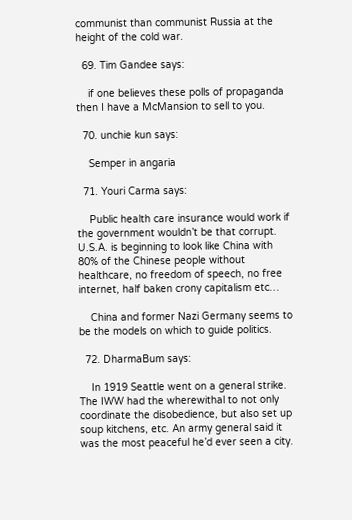communist than communist Russia at the height of the cold war.

  69. Tim Gandee says:

    if one believes these polls of propaganda then I have a McMansion to sell to you.

  70. unchie kun says:

    Semper in angaria

  71. Youri Carma says:

    Public health care insurance would work if the government wouldn’t be that corrupt. U.S.A. is beginning to look like China with 80% of the Chinese people without healthcare, no freedom of speech, no free internet, half baken crony capitalism etc…

    China and former Nazi Germany seems to be the models on which to guide politics.

  72. DharmaBum says:

    In 1919 Seattle went on a general strike. The IWW had the wherewithal to not only coordinate the disobedience, but also set up soup kitchens, etc. An army general said it was the most peaceful he’d ever seen a city.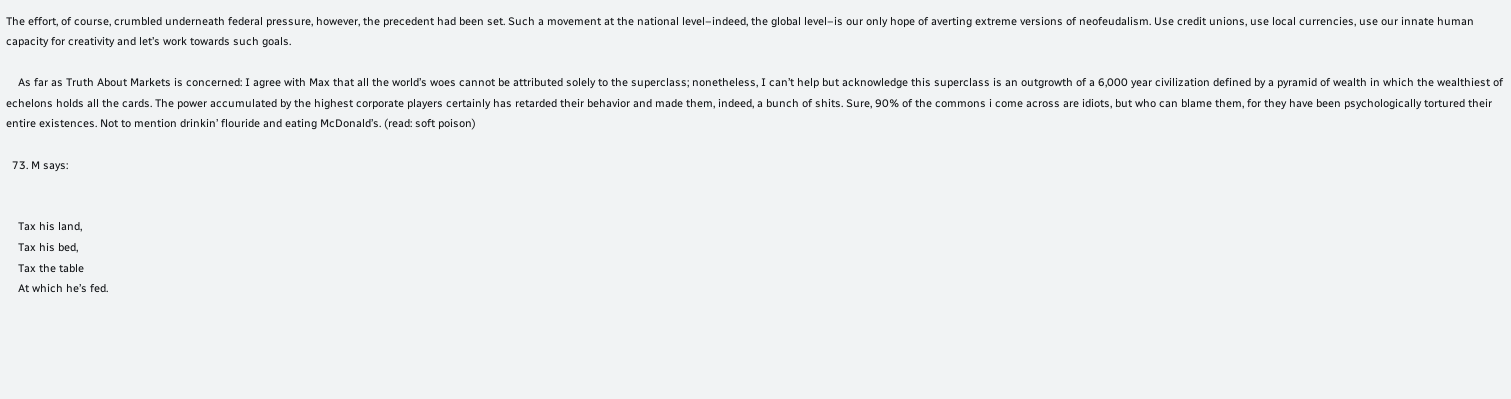The effort, of course, crumbled underneath federal pressure, however, the precedent had been set. Such a movement at the national level–indeed, the global level–is our only hope of averting extreme versions of neofeudalism. Use credit unions, use local currencies, use our innate human capacity for creativity and let’s work towards such goals.

    As far as Truth About Markets is concerned: I agree with Max that all the world’s woes cannot be attributed solely to the superclass; nonetheless, I can’t help but acknowledge this superclass is an outgrowth of a 6,000 year civilization defined by a pyramid of wealth in which the wealthiest of echelons holds all the cards. The power accumulated by the highest corporate players certainly has retarded their behavior and made them, indeed, a bunch of shits. Sure, 90% of the commons i come across are idiots, but who can blame them, for they have been psychologically tortured their entire existences. Not to mention drinkin’ flouride and eating McDonald’s. (read: soft poison)

  73. M says:


    Tax his land,
    Tax his bed,
    Tax the table
    At which he’s fed.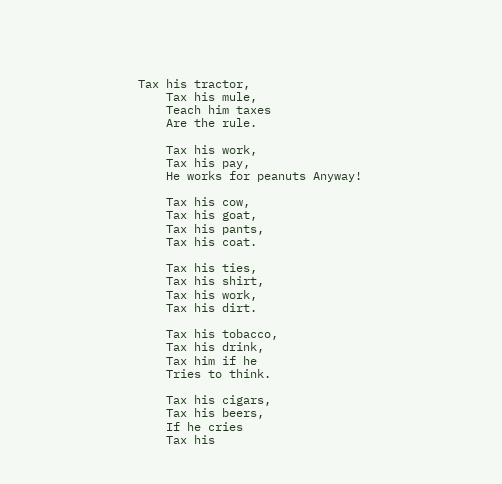Tax his tractor,
    Tax his mule,
    Teach him taxes
    Are the rule.

    Tax his work,
    Tax his pay,
    He works for peanuts Anyway!

    Tax his cow,
    Tax his goat,
    Tax his pants,
    Tax his coat.

    Tax his ties,
    Tax his shirt,
    Tax his work,
    Tax his dirt.

    Tax his tobacco,
    Tax his drink,
    Tax him if he
    Tries to think.

    Tax his cigars,
    Tax his beers,
    If he cries
    Tax his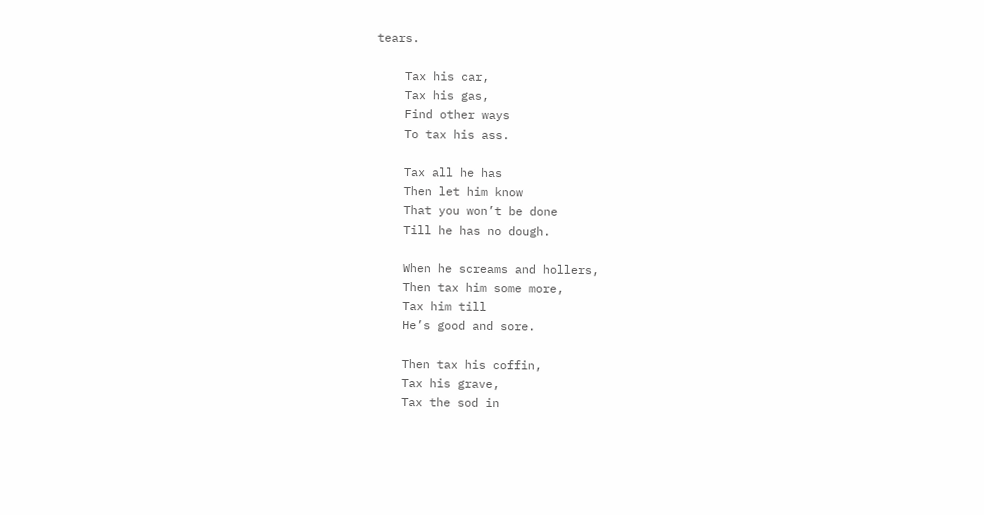tears.

    Tax his car,
    Tax his gas,
    Find other ways
    To tax his ass.

    Tax all he has
    Then let him know
    That you won’t be done
    Till he has no dough.

    When he screams and hollers,
    Then tax him some more,
    Tax him till
    He’s good and sore.

    Then tax his coffin,
    Tax his grave,
    Tax the sod in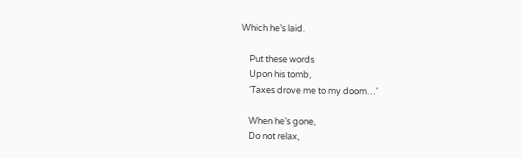Which he’s laid.

    Put these words
    Upon his tomb,
    ‘Taxes drove me to my doom…’

    When he’s gone,
    Do not relax,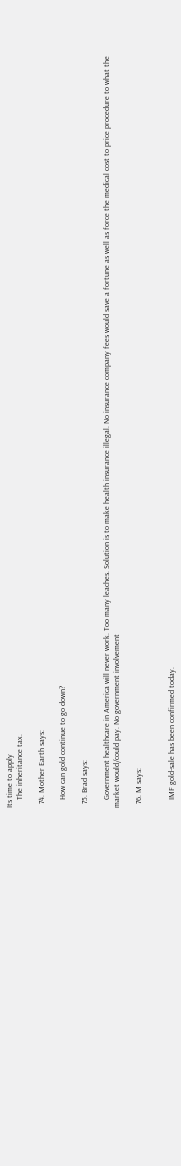Its time to apply
    The inheritance tax.

  74. Mother Earth says:

    How can gold continue to go down?

  75. Brad says:

    Government healthcare in America will never work. Too many leaches. Solution is to make health insurance illegal. No insurance company fees would save a fortune as well as force the medical cost to price procedure to what the market would/could pay. No government involvement

  76. M says:


    IMF gold-sale has been confirmed today.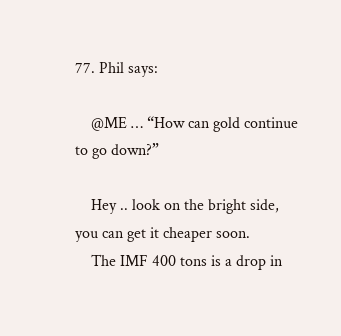77. Phil says:

    @ME … “How can gold continue to go down?”

    Hey .. look on the bright side, you can get it cheaper soon.
    The IMF 400 tons is a drop in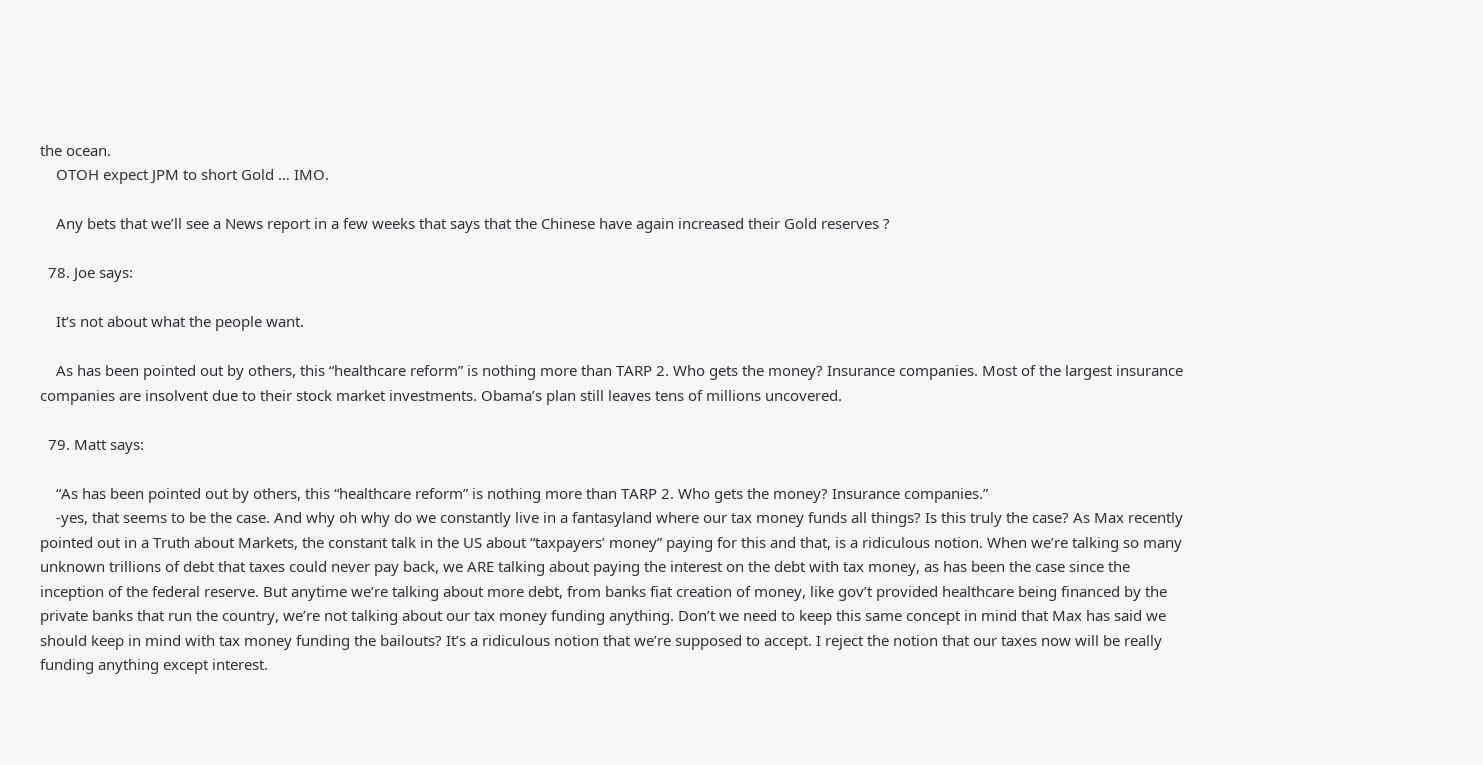the ocean.
    OTOH expect JPM to short Gold … IMO.

    Any bets that we’ll see a News report in a few weeks that says that the Chinese have again increased their Gold reserves ?

  78. Joe says:

    It’s not about what the people want.

    As has been pointed out by others, this “healthcare reform” is nothing more than TARP 2. Who gets the money? Insurance companies. Most of the largest insurance companies are insolvent due to their stock market investments. Obama’s plan still leaves tens of millions uncovered.

  79. Matt says:

    “As has been pointed out by others, this “healthcare reform” is nothing more than TARP 2. Who gets the money? Insurance companies.”
    -yes, that seems to be the case. And why oh why do we constantly live in a fantasyland where our tax money funds all things? Is this truly the case? As Max recently pointed out in a Truth about Markets, the constant talk in the US about “taxpayers’ money” paying for this and that, is a ridiculous notion. When we’re talking so many unknown trillions of debt that taxes could never pay back, we ARE talking about paying the interest on the debt with tax money, as has been the case since the inception of the federal reserve. But anytime we’re talking about more debt, from banks fiat creation of money, like gov’t provided healthcare being financed by the private banks that run the country, we’re not talking about our tax money funding anything. Don’t we need to keep this same concept in mind that Max has said we should keep in mind with tax money funding the bailouts? It’s a ridiculous notion that we’re supposed to accept. I reject the notion that our taxes now will be really funding anything except interest.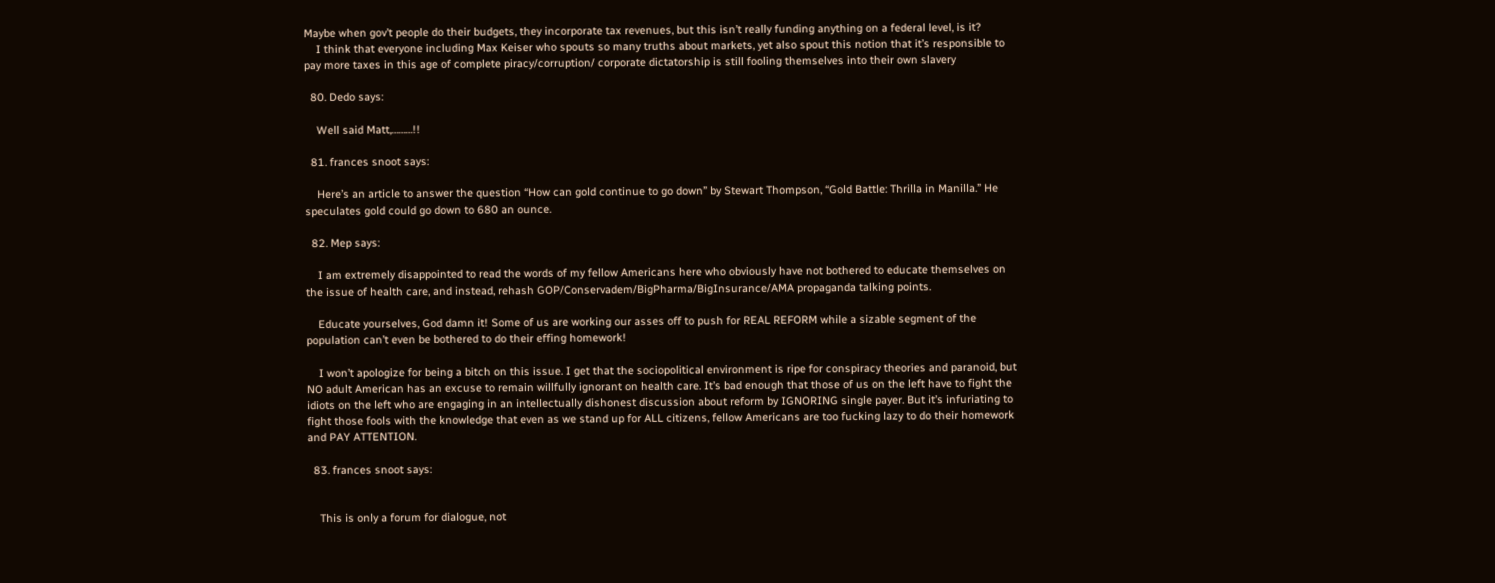Maybe when gov’t people do their budgets, they incorporate tax revenues, but this isn’t really funding anything on a federal level, is it?
    I think that everyone including Max Keiser who spouts so many truths about markets, yet also spout this notion that it’s responsible to pay more taxes in this age of complete piracy/corruption/ corporate dictatorship is still fooling themselves into their own slavery

  80. Dedo says:

    Well said Matt,………!!

  81. frances snoot says:

    Here’s an article to answer the question “How can gold continue to go down” by Stewart Thompson, “Gold Battle: Thrilla in Manilla.” He speculates gold could go down to 680 an ounce.

  82. Mep says:

    I am extremely disappointed to read the words of my fellow Americans here who obviously have not bothered to educate themselves on the issue of health care, and instead, rehash GOP/Conservadem/BigPharma/BigInsurance/AMA propaganda talking points.

    Educate yourselves, God damn it! Some of us are working our asses off to push for REAL REFORM while a sizable segment of the population can’t even be bothered to do their effing homework!

    I won’t apologize for being a bitch on this issue. I get that the sociopolitical environment is ripe for conspiracy theories and paranoid, but NO adult American has an excuse to remain willfully ignorant on health care. It’s bad enough that those of us on the left have to fight the idiots on the left who are engaging in an intellectually dishonest discussion about reform by IGNORING single payer. But it’s infuriating to fight those fools with the knowledge that even as we stand up for ALL citizens, fellow Americans are too fucking lazy to do their homework and PAY ATTENTION.

  83. frances snoot says:


    This is only a forum for dialogue, not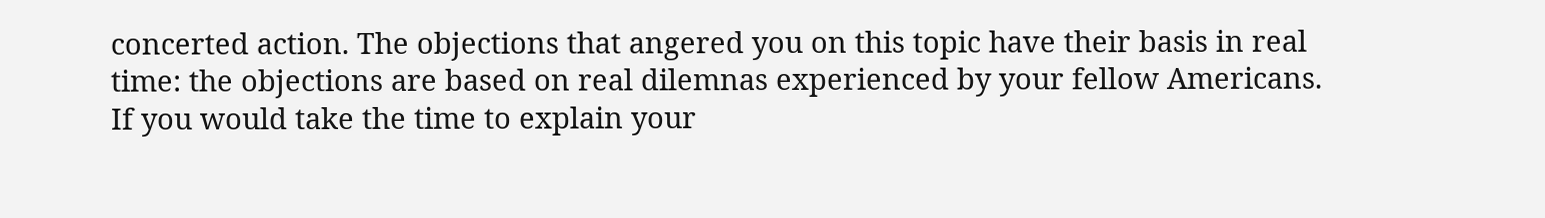concerted action. The objections that angered you on this topic have their basis in real time: the objections are based on real dilemnas experienced by your fellow Americans. If you would take the time to explain your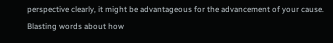perspective clearly, it might be advantageous for the advancement of your cause. Blasting words about how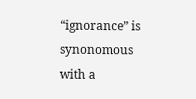“ignorance” is synonomous with a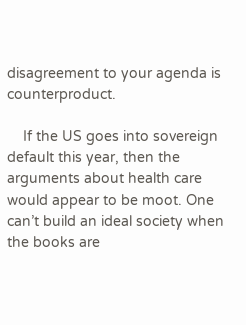disagreement to your agenda is counterproduct.

    If the US goes into sovereign default this year, then the arguments about health care would appear to be moot. One can’t build an ideal society when the books are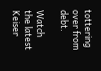tottering over from debt.

Watch the latest Keiser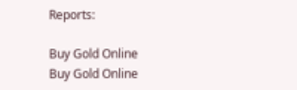Reports:

Buy Gold Online
Buy Gold Online